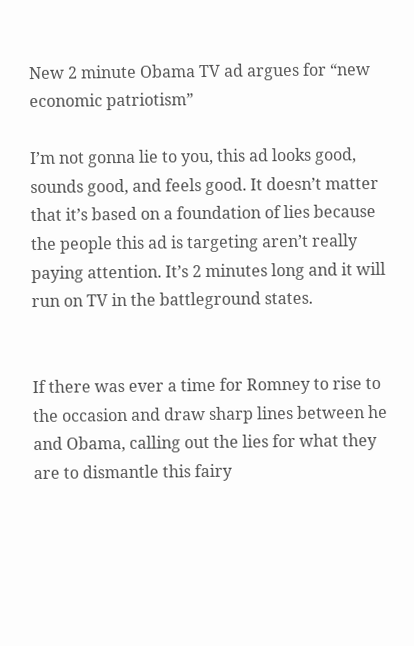New 2 minute Obama TV ad argues for “new economic patriotism”

I’m not gonna lie to you, this ad looks good, sounds good, and feels good. It doesn’t matter that it’s based on a foundation of lies because the people this ad is targeting aren’t really paying attention. It’s 2 minutes long and it will run on TV in the battleground states.


If there was ever a time for Romney to rise to the occasion and draw sharp lines between he and Obama, calling out the lies for what they are to dismantle this fairy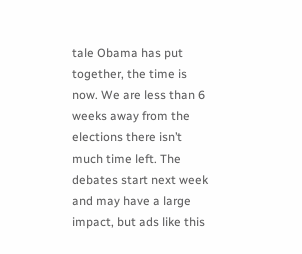tale Obama has put together, the time is now. We are less than 6 weeks away from the elections there isn’t much time left. The debates start next week and may have a large impact, but ads like this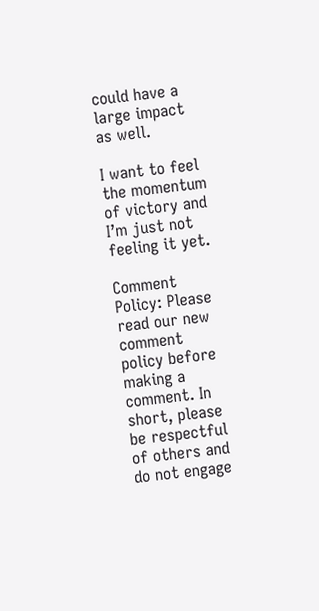could have a large impact as well.

I want to feel the momentum of victory and I’m just not feeling it yet.

Comment Policy: Please read our new comment policy before making a comment. In short, please be respectful of others and do not engage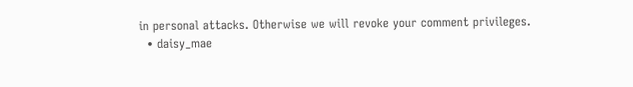in personal attacks. Otherwise we will revoke your comment privileges.
  • daisy_mae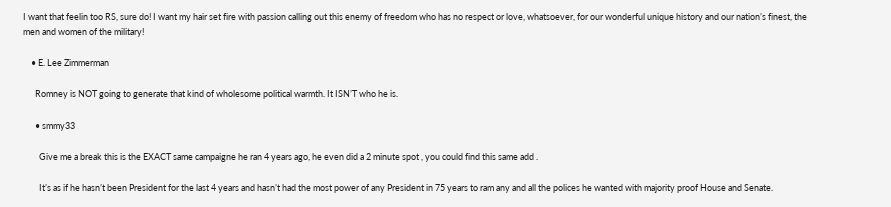I want that feelin too RS, sure do! I want my hair set fire with passion calling out this enemy of freedom who has no respect or love, whatsoever, for our wonderful unique history and our nation’s finest, the men and women of the military!

    • E. Lee Zimmerman

      Romney is NOT going to generate that kind of wholesome political warmth. It ISN’T who he is.

      • smmy33

        Give me a break this is the EXACT same campaigne he ran 4 years ago, he even did a 2 minute spot , you could find this same add .

        It’s as if he hasn’t been President for the last 4 years and hasn’t had the most power of any President in 75 years to ram any and all the polices he wanted with majority proof House and Senate.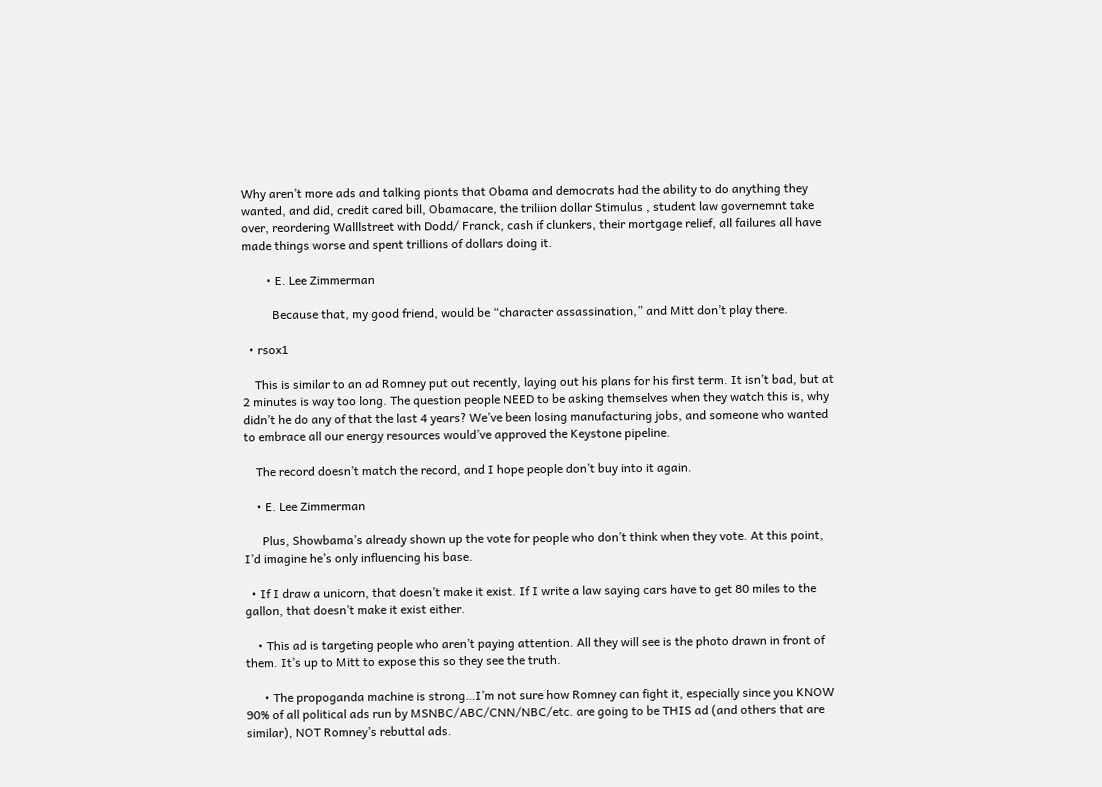Why aren’t more ads and talking pionts that Obama and democrats had the ability to do anything they wanted, and did, credit cared bill, Obamacare, the triliion dollar Stimulus , student law governemnt take over, reordering Walllstreet with Dodd/ Franck, cash if clunkers, their mortgage relief, all failures all have made things worse and spent trillions of dollars doing it.

        • E. Lee Zimmerman

          Because that, my good friend, would be “character assassination,” and Mitt don’t play there.

  • rsox1

    This is similar to an ad Romney put out recently, laying out his plans for his first term. It isn’t bad, but at 2 minutes is way too long. The question people NEED to be asking themselves when they watch this is, why didn’t he do any of that the last 4 years? We’ve been losing manufacturing jobs, and someone who wanted to embrace all our energy resources would’ve approved the Keystone pipeline.

    The record doesn’t match the record, and I hope people don’t buy into it again.

    • E. Lee Zimmerman

      Plus, Showbama’s already shown up the vote for people who don’t think when they vote. At this point, I’d imagine he’s only influencing his base.

  • If I draw a unicorn, that doesn’t make it exist. If I write a law saying cars have to get 80 miles to the gallon, that doesn’t make it exist either.

    • This ad is targeting people who aren’t paying attention. All they will see is the photo drawn in front of them. It’s up to Mitt to expose this so they see the truth.

      • The propoganda machine is strong…I’m not sure how Romney can fight it, especially since you KNOW 90% of all political ads run by MSNBC/ABC/CNN/NBC/etc. are going to be THIS ad (and others that are similar), NOT Romney’s rebuttal ads.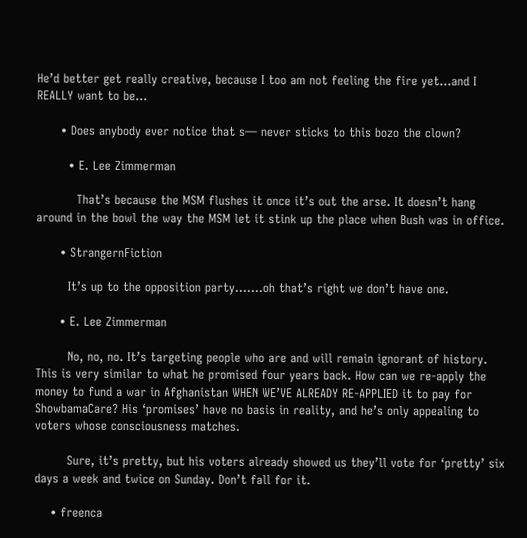He’d better get really creative, because I too am not feeling the fire yet…and I REALLY want to be…

      • Does anybody ever notice that s— never sticks to this bozo the clown?

        • E. Lee Zimmerman

          That’s because the MSM flushes it once it’s out the arse. It doesn’t hang around in the bowl the way the MSM let it stink up the place when Bush was in office.

      • StrangernFiction

        It’s up to the opposition party…….oh that’s right we don’t have one.

      • E. Lee Zimmerman

        No, no, no. It’s targeting people who are and will remain ignorant of history. This is very similar to what he promised four years back. How can we re-apply the money to fund a war in Afghanistan WHEN WE’VE ALREADY RE-APPLIED it to pay for ShowbamaCare? His ‘promises’ have no basis in reality, and he’s only appealing to voters whose consciousness matches.

        Sure, it’s pretty, but his voters already showed us they’ll vote for ‘pretty’ six days a week and twice on Sunday. Don’t fall for it.

    • freenca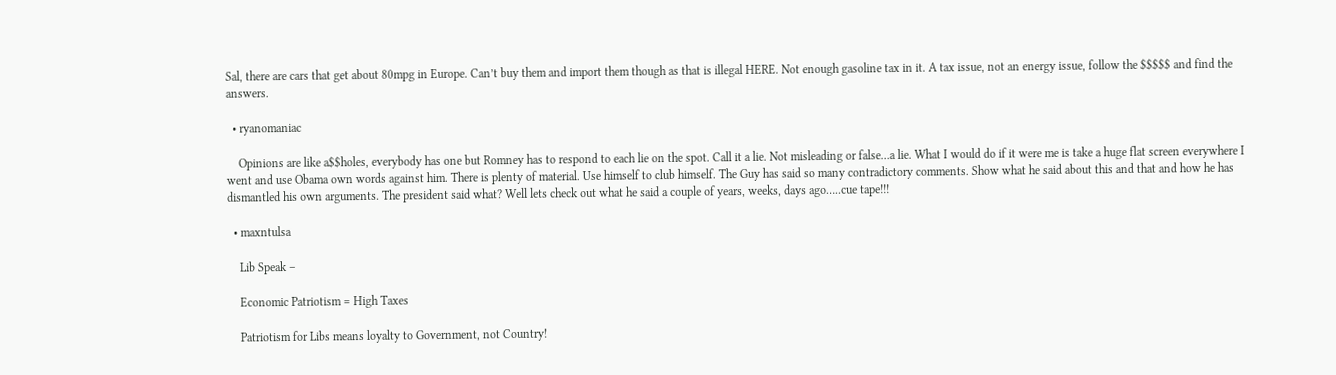Sal, there are cars that get about 80mpg in Europe. Can’t buy them and import them though as that is illegal HERE. Not enough gasoline tax in it. A tax issue, not an energy issue, follow the $$$$$ and find the answers.

  • ryanomaniac

    Opinions are like a$$holes, everybody has one but Romney has to respond to each lie on the spot. Call it a lie. Not misleading or false…a lie. What I would do if it were me is take a huge flat screen everywhere I went and use Obama own words against him. There is plenty of material. Use himself to club himself. The Guy has said so many contradictory comments. Show what he said about this and that and how he has dismantled his own arguments. The president said what? Well lets check out what he said a couple of years, weeks, days ago…..cue tape!!!

  • maxntulsa

    Lib Speak –

    Economic Patriotism = High Taxes

    Patriotism for Libs means loyalty to Government, not Country!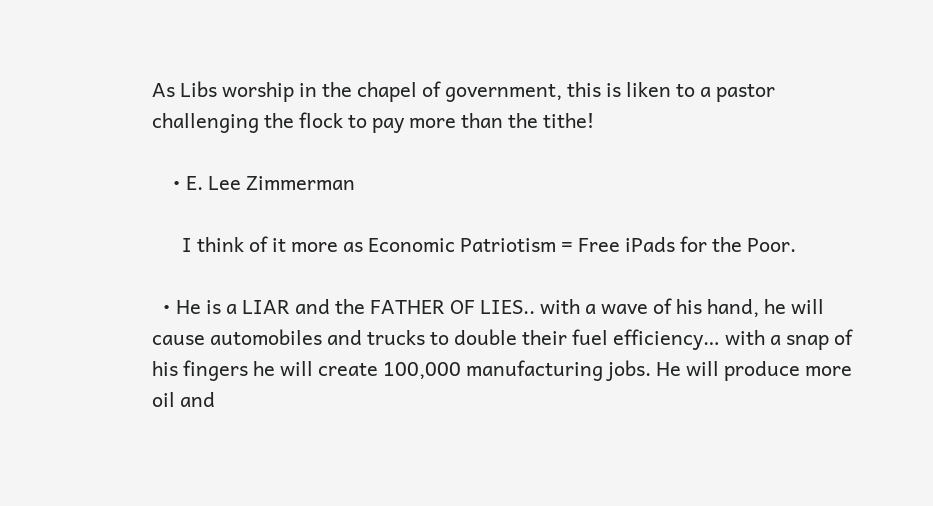As Libs worship in the chapel of government, this is liken to a pastor challenging the flock to pay more than the tithe!

    • E. Lee Zimmerman

      I think of it more as Economic Patriotism = Free iPads for the Poor.

  • He is a LIAR and the FATHER OF LIES.. with a wave of his hand, he will cause automobiles and trucks to double their fuel efficiency… with a snap of his fingers he will create 100,000 manufacturing jobs. He will produce more oil and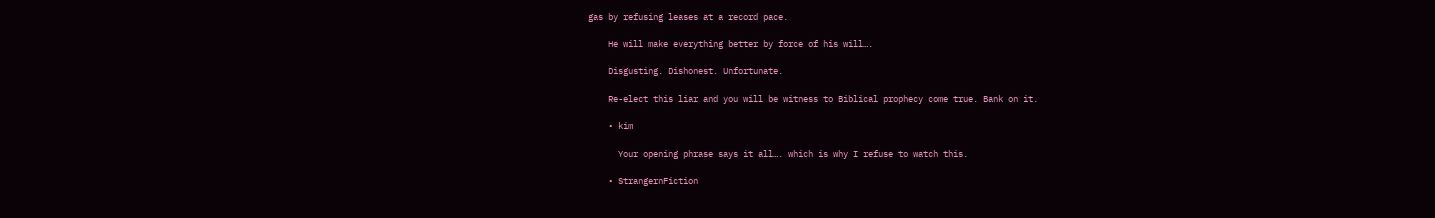gas by refusing leases at a record pace.

    He will make everything better by force of his will….

    Disgusting. Dishonest. Unfortunate.

    Re-elect this liar and you will be witness to Biblical prophecy come true. Bank on it.

    • kim

      Your opening phrase says it all…. which is why I refuse to watch this.

    • StrangernFiction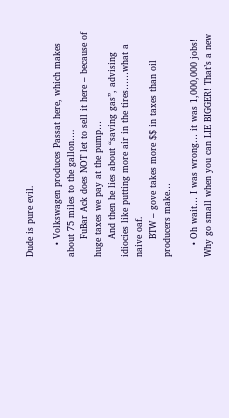Dude is pure evil.

    • Volkswagen produces Passat here, which makes about 75 miles to the gallon….
      FuBar Ack does NOT let to sell it here – because of huge taxes we pay at the pump…
      And then he lies about “saving gas”, advising idiocies like putting more air in the tires……what a naive oaf.
      BTW – gove takes more $$ in taxes than oil producers make…

    • Oh wait… I was wrong… it was 1,000,000 jobs! Why go small when you can LIE BIGGER! That’s a new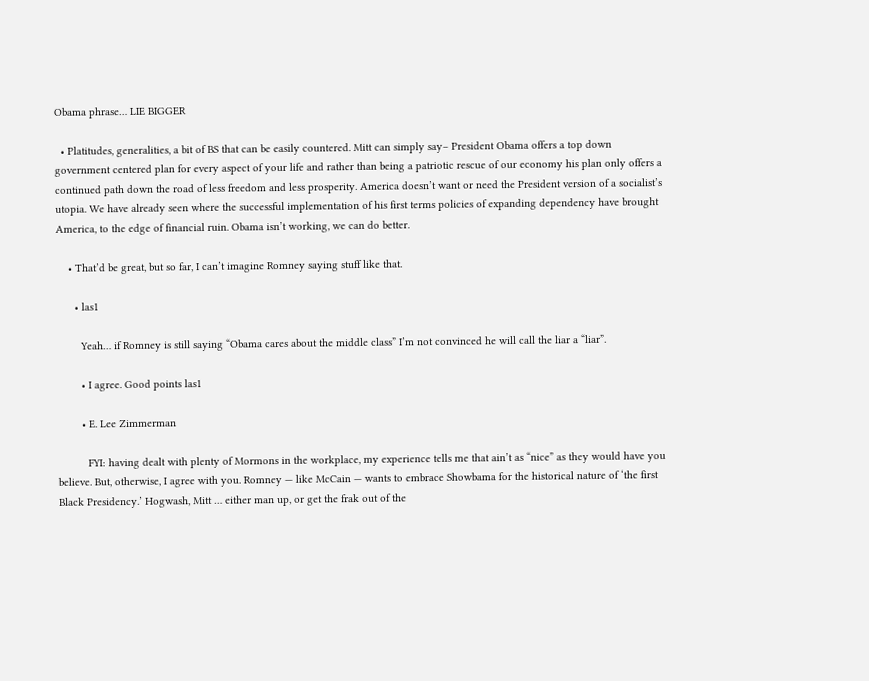Obama phrase… LIE BIGGER

  • Platitudes, generalities, a bit of BS that can be easily countered. Mitt can simply say– President Obama offers a top down government centered plan for every aspect of your life and rather than being a patriotic rescue of our economy his plan only offers a continued path down the road of less freedom and less prosperity. America doesn’t want or need the President version of a socialist’s utopia. We have already seen where the successful implementation of his first terms policies of expanding dependency have brought America, to the edge of financial ruin. Obama isn’t working, we can do better.

    • That’d be great, but so far, I can’t imagine Romney saying stuff like that.

      • las1

        Yeah… if Romney is still saying “Obama cares about the middle class” I’m not convinced he will call the liar a “liar”.

        • I agree. Good points las1

        • E. Lee Zimmerman

          FYI: having dealt with plenty of Mormons in the workplace, my experience tells me that ain’t as “nice” as they would have you believe. But, otherwise, I agree with you. Romney — like McCain — wants to embrace Showbama for the historical nature of ‘the first Black Presidency.’ Hogwash, Mitt … either man up, or get the frak out of the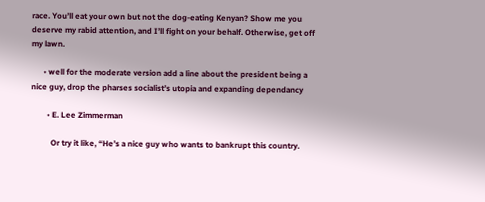race. You’ll eat your own but not the dog-eating Kenyan? Show me you deserve my rabid attention, and I’ll fight on your behalf. Otherwise, get off my lawn.

      • well for the moderate version add a line about the president being a nice guy, drop the pharses socialist’s utopia and expanding dependancy

        • E. Lee Zimmerman

          Or try it like, “He’s a nice guy who wants to bankrupt this country.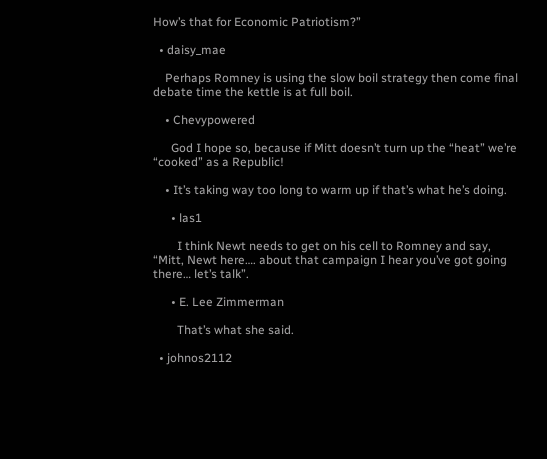How’s that for Economic Patriotism?”

  • daisy_mae

    Perhaps Romney is using the slow boil strategy then come final debate time the kettle is at full boil.

    • Chevypowered

      God I hope so, because if Mitt doesn’t turn up the “heat” we’re “cooked” as a Republic!

    • It’s taking way too long to warm up if that’s what he’s doing.

      • las1

        I think Newt needs to get on his cell to Romney and say, “Mitt, Newt here…. about that campaign I hear you’ve got going there… let’s talk”.

      • E. Lee Zimmerman

        That’s what she said.

  • johnos2112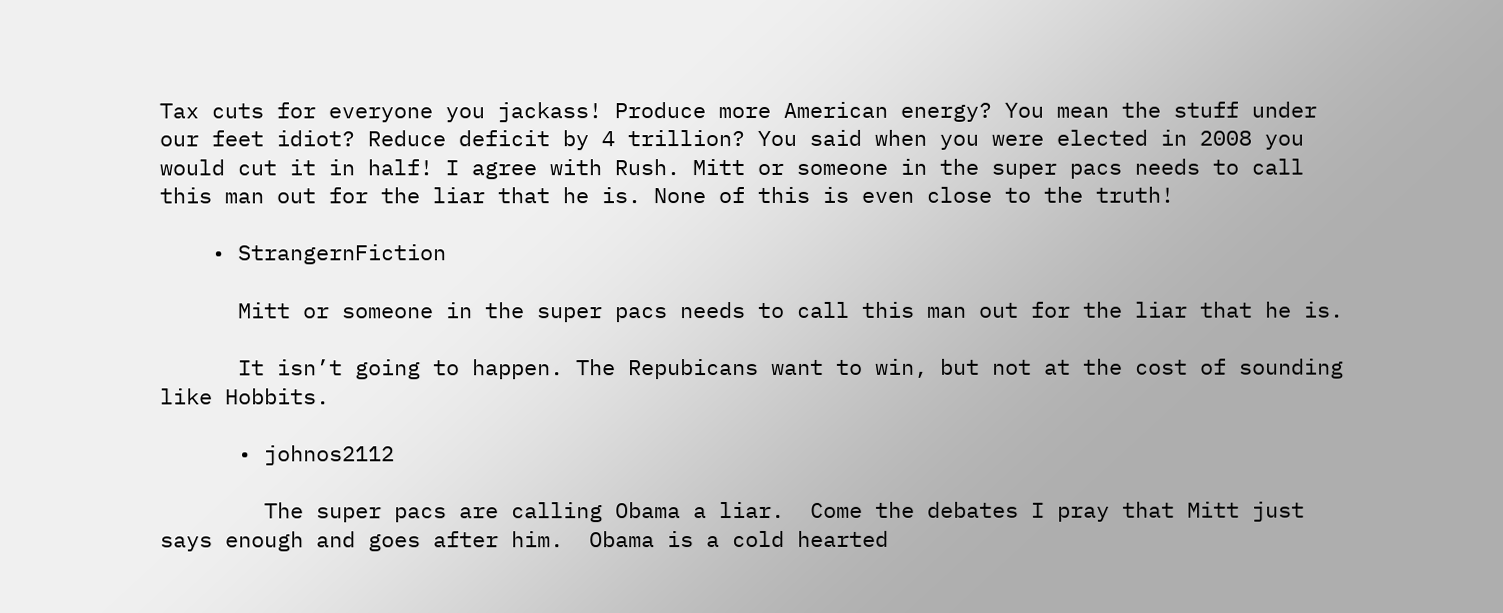Tax cuts for everyone you jackass! Produce more American energy? You mean the stuff under our feet idiot? Reduce deficit by 4 trillion? You said when you were elected in 2008 you would cut it in half! I agree with Rush. Mitt or someone in the super pacs needs to call this man out for the liar that he is. None of this is even close to the truth!

    • StrangernFiction

      Mitt or someone in the super pacs needs to call this man out for the liar that he is.

      It isn’t going to happen. The Repubicans want to win, but not at the cost of sounding like Hobbits.

      • johnos2112

        The super pacs are calling Obama a liar.  Come the debates I pray that Mitt just says enough and goes after him.  Obama is a cold hearted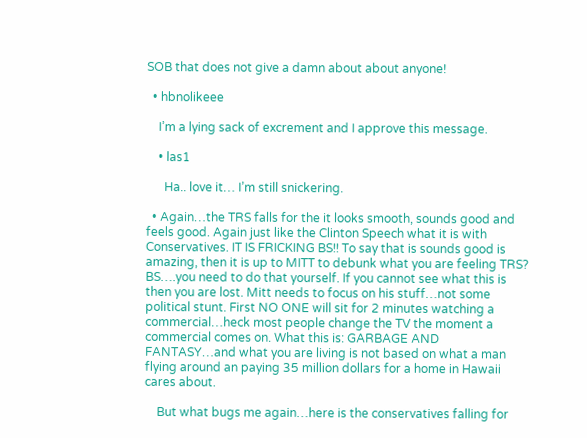SOB that does not give a damn about about anyone!

  • hbnolikeee

    I’m a lying sack of excrement and I approve this message.

    • las1

      Ha.. love it… I’m still snickering.

  • Again…the TRS falls for the it looks smooth, sounds good and feels good. Again just like the Clinton Speech what it is with Conservatives. IT IS FRICKING BS!! To say that is sounds good is amazing, then it is up to MITT to debunk what you are feeling TRS? BS….you need to do that yourself. If you cannot see what this is then you are lost. Mitt needs to focus on his stuff…not some political stunt. First NO ONE will sit for 2 minutes watching a commercial…heck most people change the TV the moment a commercial comes on. What this is: GARBAGE AND FANTASY…and what you are living is not based on what a man flying around an paying 35 million dollars for a home in Hawaii cares about.

    But what bugs me again…here is the conservatives falling for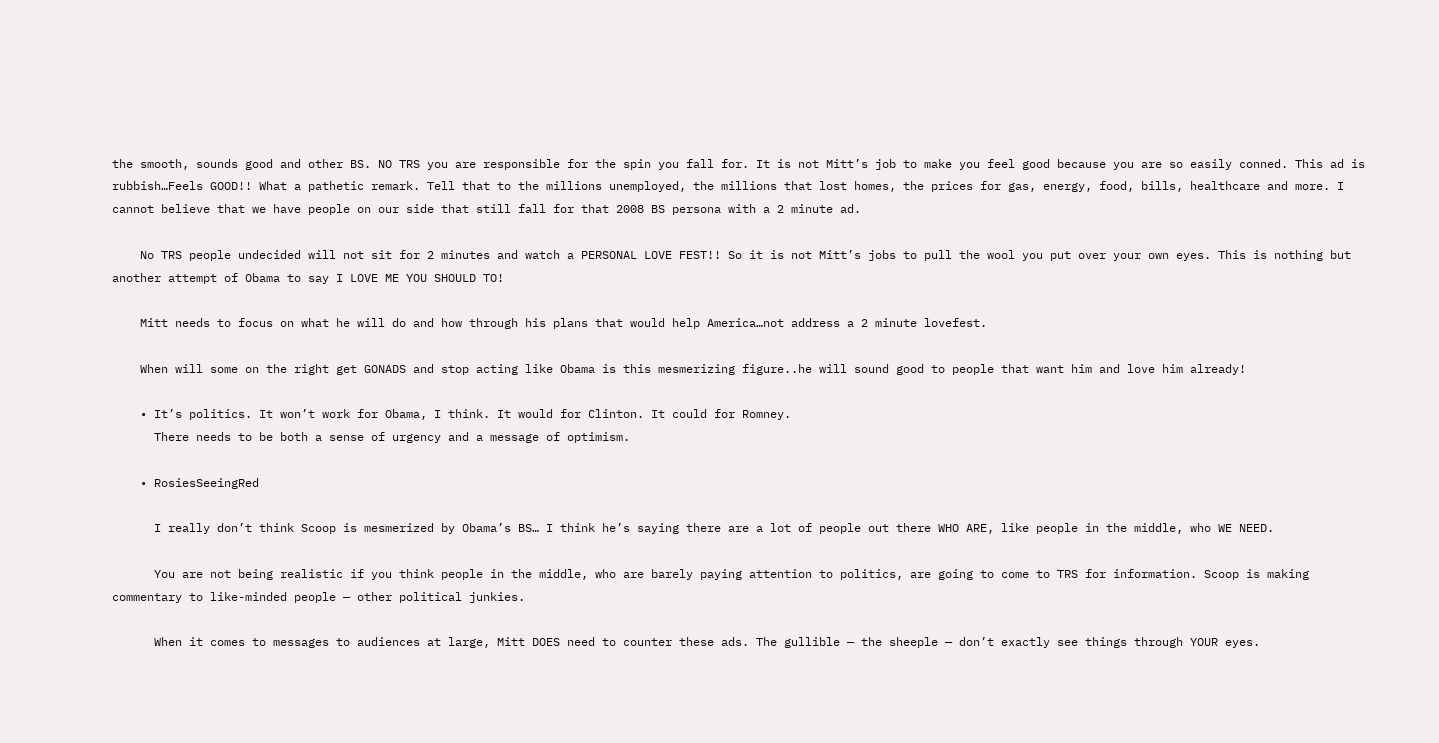the smooth, sounds good and other BS. NO TRS you are responsible for the spin you fall for. It is not Mitt’s job to make you feel good because you are so easily conned. This ad is rubbish…Feels GOOD!! What a pathetic remark. Tell that to the millions unemployed, the millions that lost homes, the prices for gas, energy, food, bills, healthcare and more. I cannot believe that we have people on our side that still fall for that 2008 BS persona with a 2 minute ad.

    No TRS people undecided will not sit for 2 minutes and watch a PERSONAL LOVE FEST!! So it is not Mitt’s jobs to pull the wool you put over your own eyes. This is nothing but another attempt of Obama to say I LOVE ME YOU SHOULD TO!

    Mitt needs to focus on what he will do and how through his plans that would help America…not address a 2 minute lovefest.

    When will some on the right get GONADS and stop acting like Obama is this mesmerizing figure..he will sound good to people that want him and love him already!

    • It’s politics. It won’t work for Obama, I think. It would for Clinton. It could for Romney.
      There needs to be both a sense of urgency and a message of optimism.

    • RosiesSeeingRed

      I really don’t think Scoop is mesmerized by Obama’s BS… I think he’s saying there are a lot of people out there WHO ARE, like people in the middle, who WE NEED.

      You are not being realistic if you think people in the middle, who are barely paying attention to politics, are going to come to TRS for information. Scoop is making commentary to like-minded people — other political junkies.

      When it comes to messages to audiences at large, Mitt DOES need to counter these ads. The gullible — the sheeple — don’t exactly see things through YOUR eyes.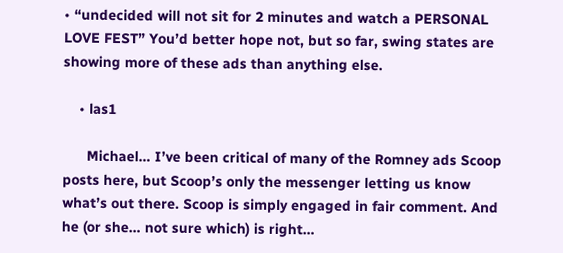• “undecided will not sit for 2 minutes and watch a PERSONAL LOVE FEST” You’d better hope not, but so far, swing states are showing more of these ads than anything else.

    • las1

      Michael… I’ve been critical of many of the Romney ads Scoop posts here, but Scoop’s only the messenger letting us know what’s out there. Scoop is simply engaged in fair comment. And he (or she… not sure which) is right…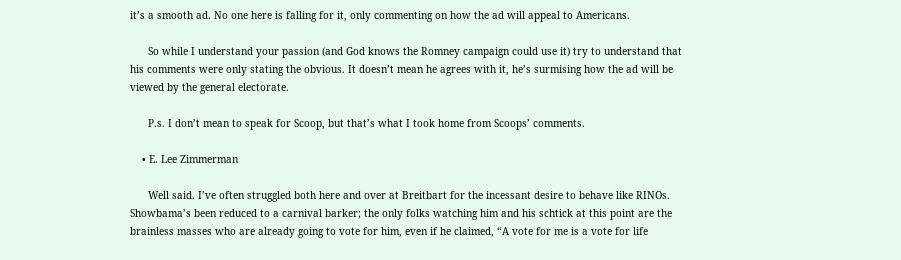it’s a smooth ad. No one here is falling for it, only commenting on how the ad will appeal to Americans.

      So while I understand your passion (and God knows the Romney campaign could use it) try to understand that his comments were only stating the obvious. It doesn’t mean he agrees with it, he’s surmising how the ad will be viewed by the general electorate.

      P.s. I don’t mean to speak for Scoop, but that’s what I took home from Scoops’ comments.

    • E. Lee Zimmerman

      Well said. I’ve often struggled both here and over at Breitbart for the incessant desire to behave like RINOs. Showbama’s been reduced to a carnival barker; the only folks watching him and his schtick at this point are the brainless masses who are already going to vote for him, even if he claimed, “A vote for me is a vote for life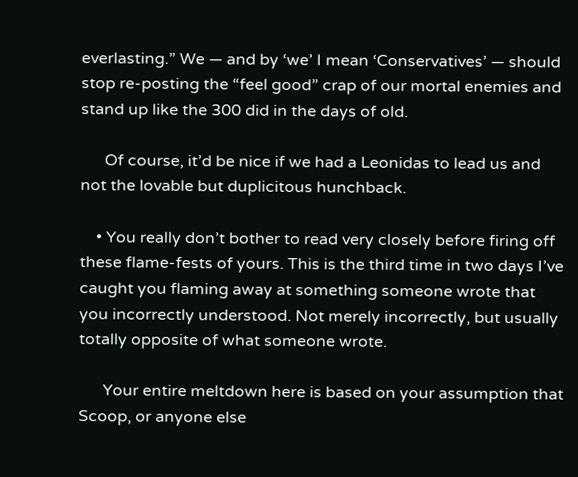everlasting.” We — and by ‘we’ I mean ‘Conservatives’ — should stop re-posting the “feel good” crap of our mortal enemies and stand up like the 300 did in the days of old.

      Of course, it’d be nice if we had a Leonidas to lead us and not the lovable but duplicitous hunchback.

    • You really don’t bother to read very closely before firing off these flame-fests of yours. This is the third time in two days I’ve caught you flaming away at something someone wrote that you incorrectly understood. Not merely incorrectly, but usually totally opposite of what someone wrote.

      Your entire meltdown here is based on your assumption that Scoop, or anyone else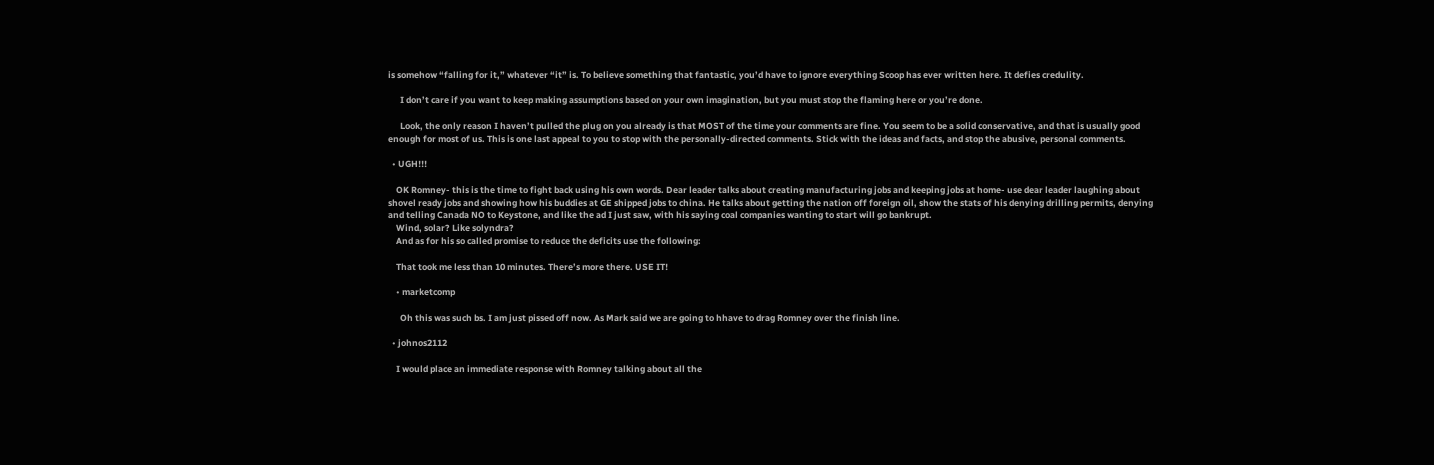is somehow “falling for it,” whatever “it” is. To believe something that fantastic, you’d have to ignore everything Scoop has ever written here. It defies credulity.

      I don’t care if you want to keep making assumptions based on your own imagination, but you must stop the flaming here or you’re done.

      Look, the only reason I haven’t pulled the plug on you already is that MOST of the time your comments are fine. You seem to be a solid conservative, and that is usually good enough for most of us. This is one last appeal to you to stop with the personally-directed comments. Stick with the ideas and facts, and stop the abusive, personal comments.

  • UGH!!!

    OK Romney- this is the time to fight back using his own words. Dear leader talks about creating manufacturing jobs and keeping jobs at home- use dear leader laughing about shovel ready jobs and showing how his buddies at GE shipped jobs to china. He talks about getting the nation off foreign oil, show the stats of his denying drilling permits, denying and telling Canada NO to Keystone, and like the ad I just saw, with his saying coal companies wanting to start will go bankrupt.
    Wind, solar? Like solyndra?
    And as for his so called promise to reduce the deficits use the following:

    That took me less than 10 minutes. There’s more there. USE IT!

    • marketcomp

      Oh this was such bs. I am just pissed off now. As Mark said we are going to hhave to drag Romney over the finish line.

  • johnos2112

    I would place an immediate response with Romney talking about all the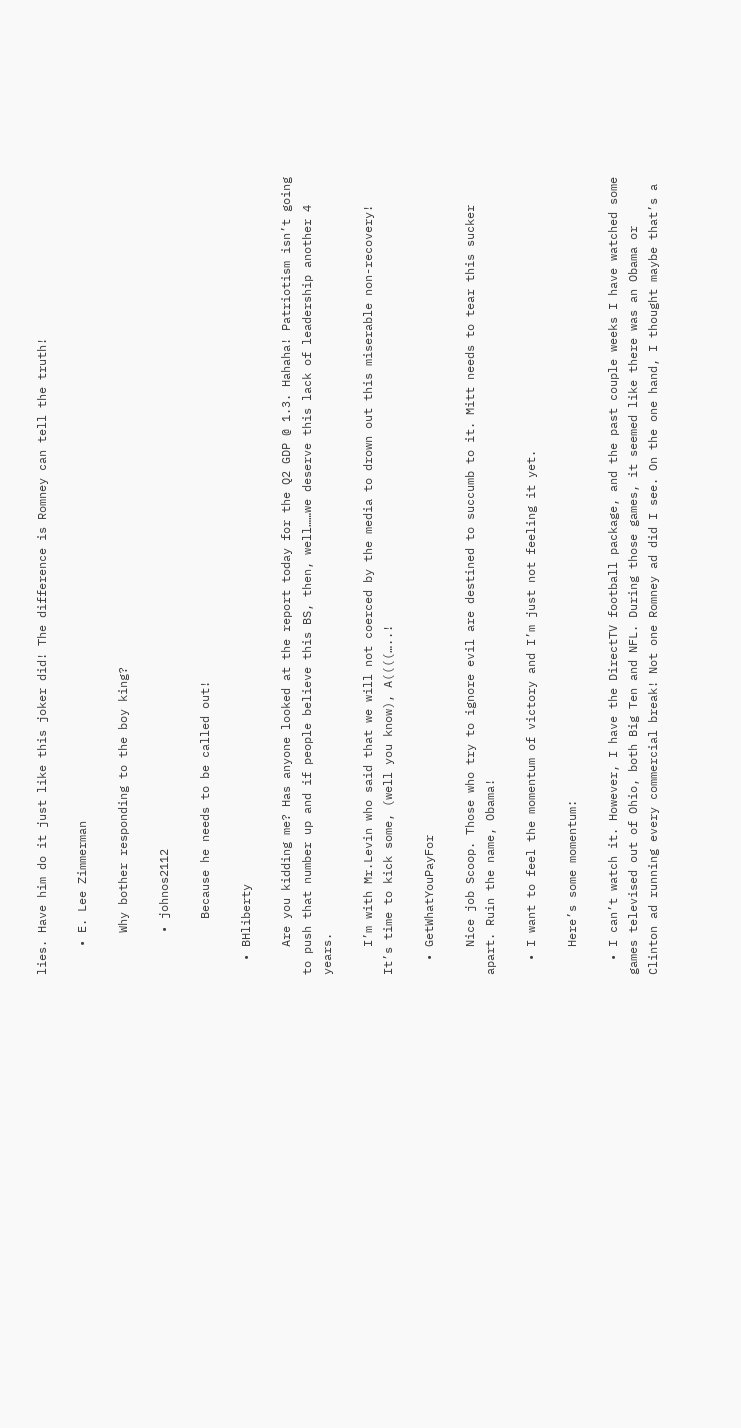lies. Have him do it just like this joker did! The difference is Romney can tell the truth!

    • E. Lee Zimmerman

      Why bother responding to the boy king?

      • johnos2112

        Because he needs to be called out!

  • BHliberty

    Are you kidding me? Has anyone looked at the report today for the Q2 GDP @ 1.3. Hahaha! Patriotism isn’t going to push that number up and if people believe this BS, then, well……we deserve this lack of leadership another 4 years.

    I’m with Mr.Levin who said that we will not coerced by the media to drown out this miserable non-recovery! It’s time to kick some, (well you know), A((((…..!

  • GetWhatYouPayFor

    Nice job Scoop. Those who try to ignore evil are destined to succumb to it. Mitt needs to tear this sucker apart. Ruin the name, Obama!

  • I want to feel the momentum of victory and I’m just not feeling it yet.

    Here’s some momentum:

  • I can’t watch it. However, I have the DirectTV football package, and the past couple weeks I have watched some games televised out of Ohio, both Big Ten and NFL. During those games, it seemed like there was an Obama or Clinton ad running every commercial break! Not one Romney ad did I see. On the one hand, I thought maybe that’s a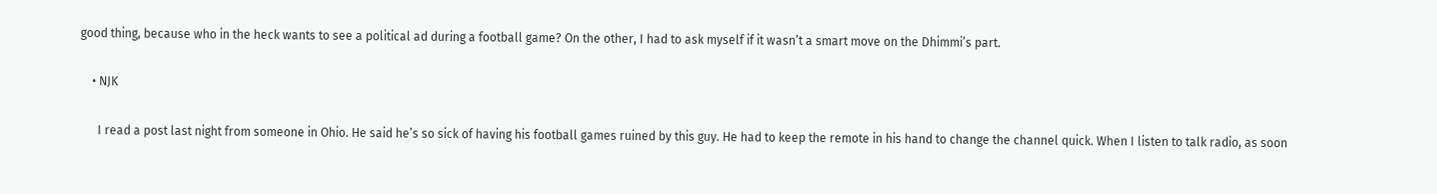good thing, because who in the heck wants to see a political ad during a football game? On the other, I had to ask myself if it wasn’t a smart move on the Dhimmi’s part.

    • NJK

      I read a post last night from someone in Ohio. He said he’s so sick of having his football games ruined by this guy. He had to keep the remote in his hand to change the channel quick. When I listen to talk radio, as soon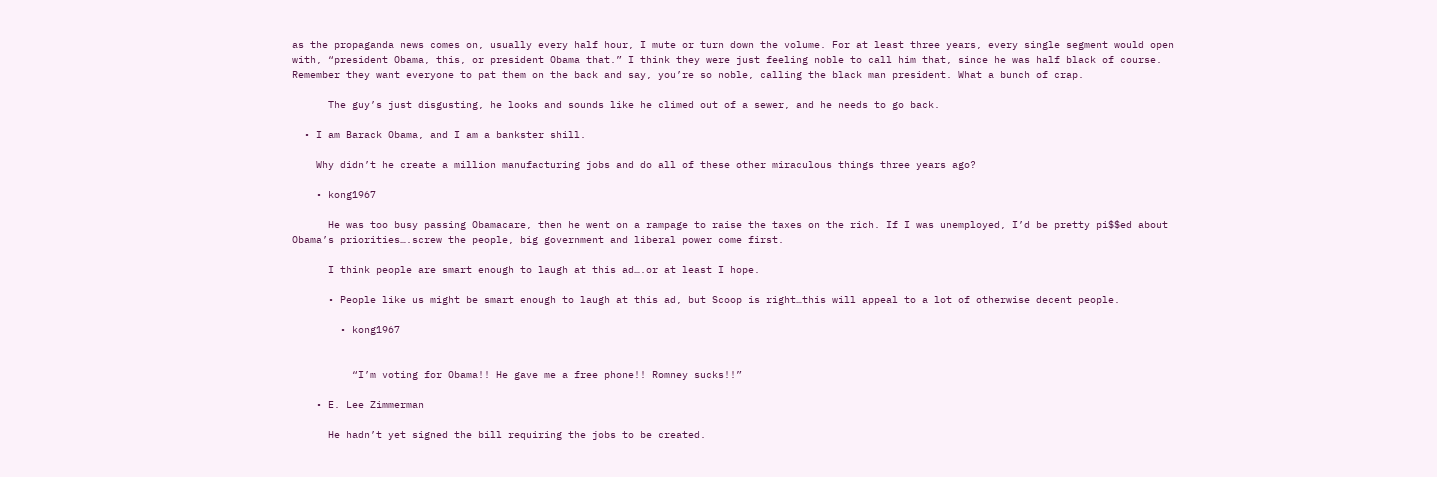as the propaganda news comes on, usually every half hour, I mute or turn down the volume. For at least three years, every single segment would open with, “president Obama, this, or president Obama that.” I think they were just feeling noble to call him that, since he was half black of course. Remember they want everyone to pat them on the back and say, you’re so noble, calling the black man president. What a bunch of crap.

      The guy’s just disgusting, he looks and sounds like he climed out of a sewer, and he needs to go back.

  • I am Barack Obama, and I am a bankster shill.

    Why didn’t he create a million manufacturing jobs and do all of these other miraculous things three years ago?

    • kong1967

      He was too busy passing Obamacare, then he went on a rampage to raise the taxes on the rich. If I was unemployed, I’d be pretty pi$$ed about Obama’s priorities….screw the people, big government and liberal power come first.

      I think people are smart enough to laugh at this ad….or at least I hope.

      • People like us might be smart enough to laugh at this ad, but Scoop is right…this will appeal to a lot of otherwise decent people.

        • kong1967


          “I’m voting for Obama!! He gave me a free phone!! Romney sucks!!”

    • E. Lee Zimmerman

      He hadn’t yet signed the bill requiring the jobs to be created.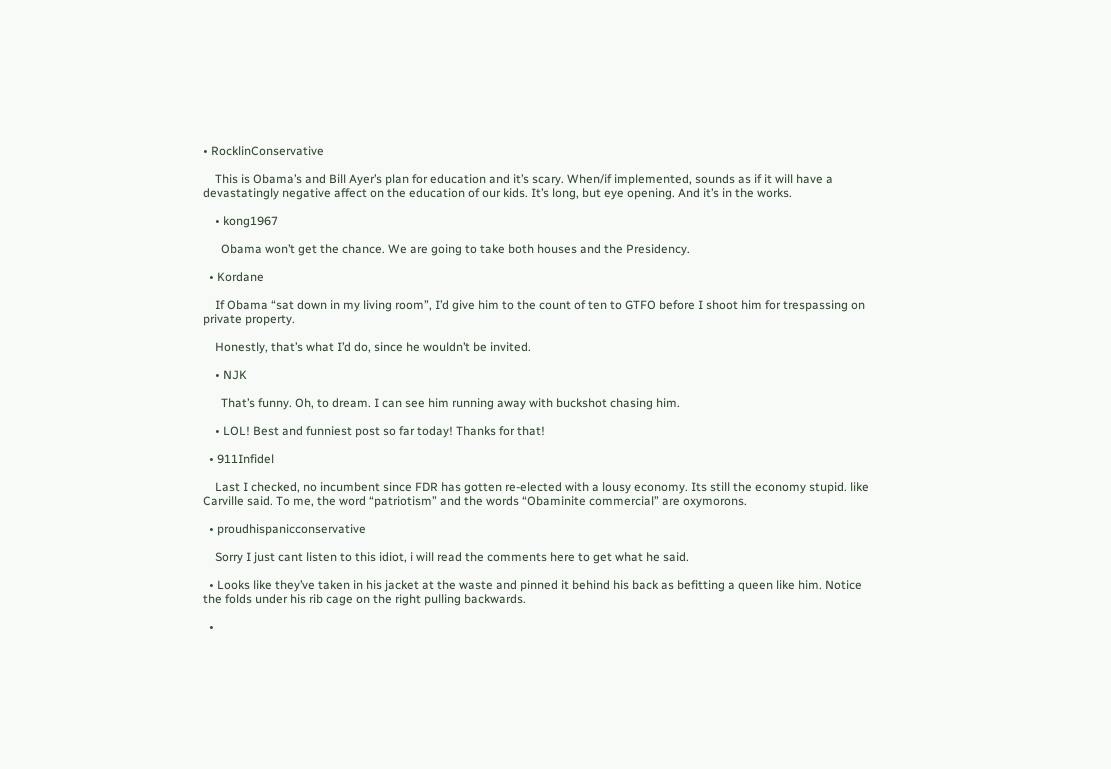• RocklinConservative

    This is Obama’s and Bill Ayer’s plan for education and it’s scary. When/if implemented, sounds as if it will have a devastatingly negative affect on the education of our kids. It’s long, but eye opening. And it’s in the works.

    • kong1967

      Obama won’t get the chance. We are going to take both houses and the Presidency.

  • Kordane

    If Obama “sat down in my living room”, I’d give him to the count of ten to GTFO before I shoot him for trespassing on private property.

    Honestly, that’s what I’d do, since he wouldn’t be invited.

    • NJK

      That’s funny. Oh, to dream. I can see him running away with buckshot chasing him.

    • LOL! Best and funniest post so far today! Thanks for that!

  • 911Infidel

    Last I checked, no incumbent since FDR has gotten re-elected with a lousy economy. Its still the economy stupid. like Carville said. To me, the word “patriotism” and the words “Obaminite commercial” are oxymorons.

  • proudhispanicconservative

    Sorry I just cant listen to this idiot, i will read the comments here to get what he said.

  • Looks like they’ve taken in his jacket at the waste and pinned it behind his back as befitting a queen like him. Notice the folds under his rib cage on the right pulling backwards.

  •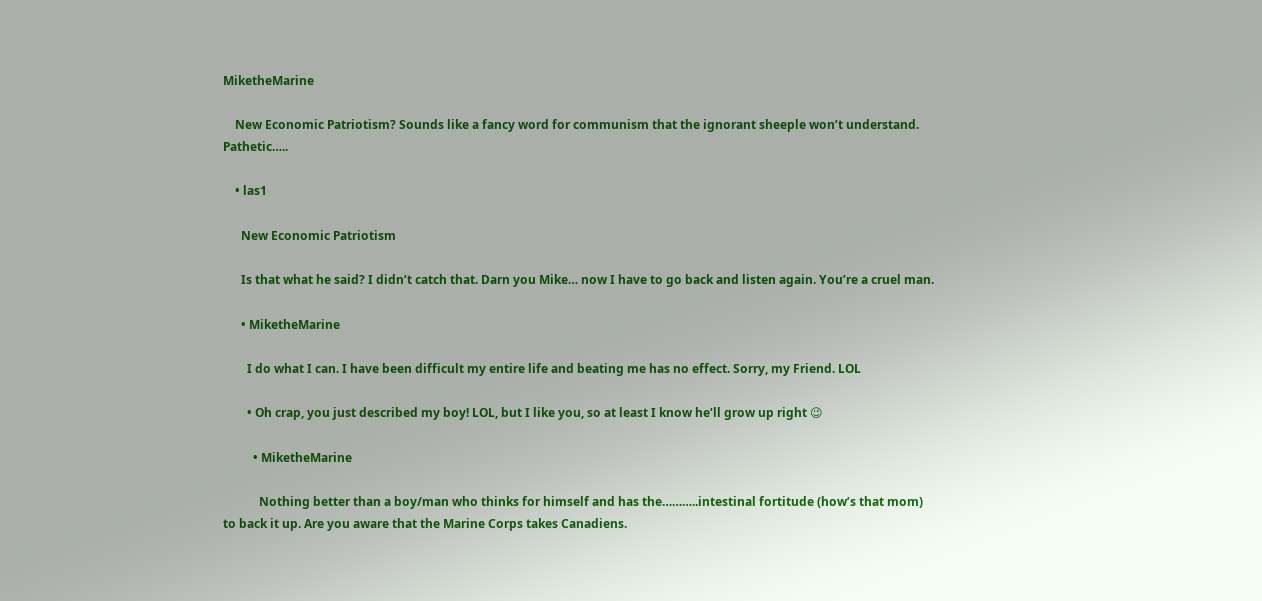MiketheMarine

    New Economic Patriotism? Sounds like a fancy word for communism that the ignorant sheeple won’t understand. Pathetic…..

    • las1

      New Economic Patriotism

      Is that what he said? I didn’t catch that. Darn you Mike… now I have to go back and listen again. You’re a cruel man.

      • MiketheMarine

        I do what I can. I have been difficult my entire life and beating me has no effect. Sorry, my Friend. LOL

        • Oh crap, you just described my boy! LOL, but I like you, so at least I know he’ll grow up right 😉

          • MiketheMarine

            Nothing better than a boy/man who thinks for himself and has the………..intestinal fortitude (how’s that mom) to back it up. Are you aware that the Marine Corps takes Canadiens.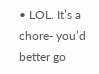• LOL. It’s a chore- you’d better go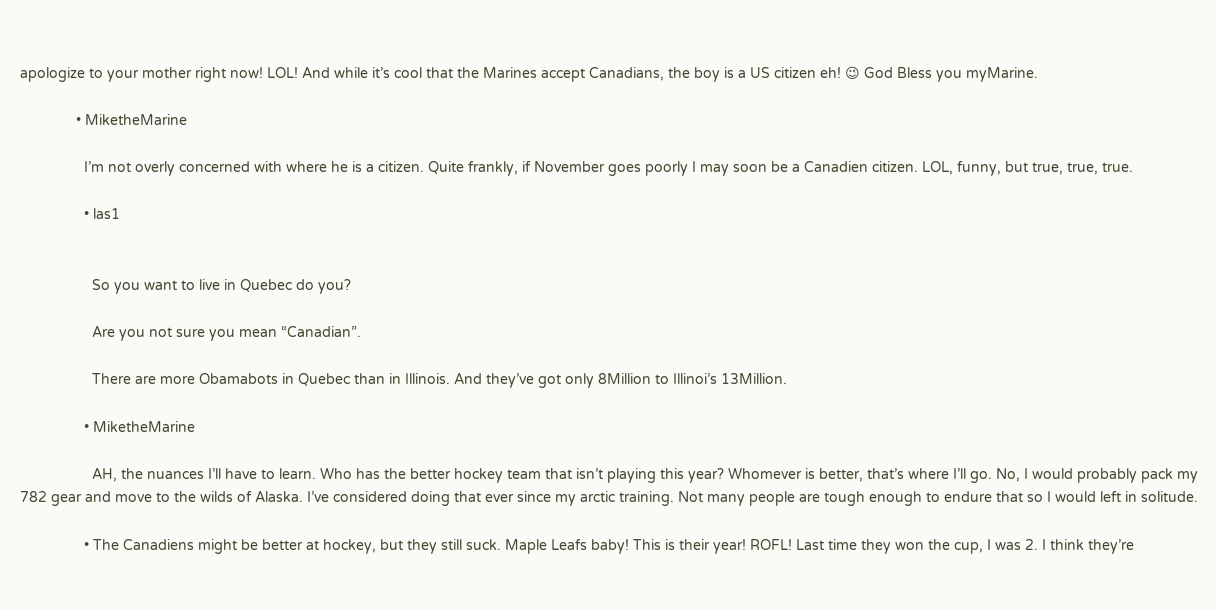apologize to your mother right now! LOL! And while it’s cool that the Marines accept Canadians, the boy is a US citizen eh! 😉 God Bless you myMarine.

              • MiketheMarine

                I’m not overly concerned with where he is a citizen. Quite frankly, if November goes poorly I may soon be a Canadien citizen. LOL, funny, but true, true, true.

                • las1


                  So you want to live in Quebec do you?

                  Are you not sure you mean “Canadian”.

                  There are more Obamabots in Quebec than in Illinois. And they’ve got only 8Million to Illinoi’s 13Million.

                • MiketheMarine

                  AH, the nuances I’ll have to learn. Who has the better hockey team that isn’t playing this year? Whomever is better, that’s where I’ll go. No, I would probably pack my 782 gear and move to the wilds of Alaska. I’ve considered doing that ever since my arctic training. Not many people are tough enough to endure that so I would left in solitude.

                • The Canadiens might be better at hockey, but they still suck. Maple Leafs baby! This is their year! ROFL! Last time they won the cup, I was 2. I think they’re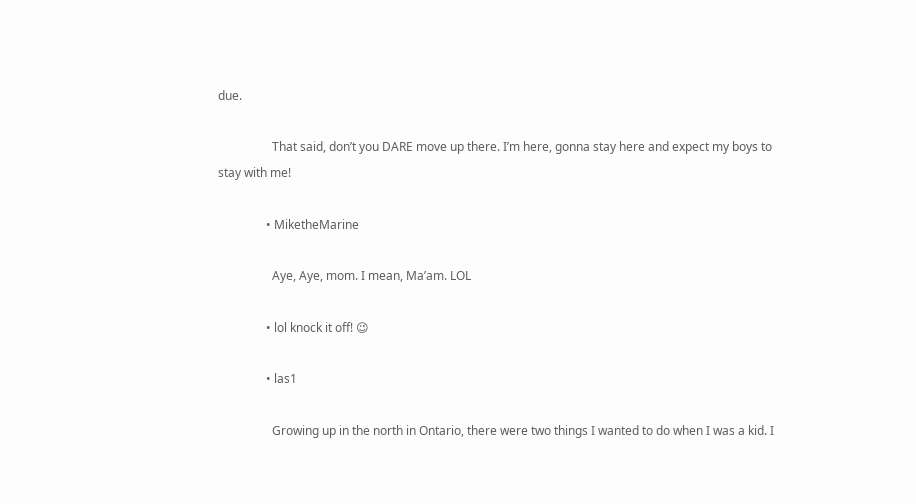due.

                  That said, don’t you DARE move up there. I’m here, gonna stay here and expect my boys to stay with me!

                • MiketheMarine

                  Aye, Aye, mom. I mean, Ma’am. LOL

                • lol knock it off! 😉

                • las1

                  Growing up in the north in Ontario, there were two things I wanted to do when I was a kid. I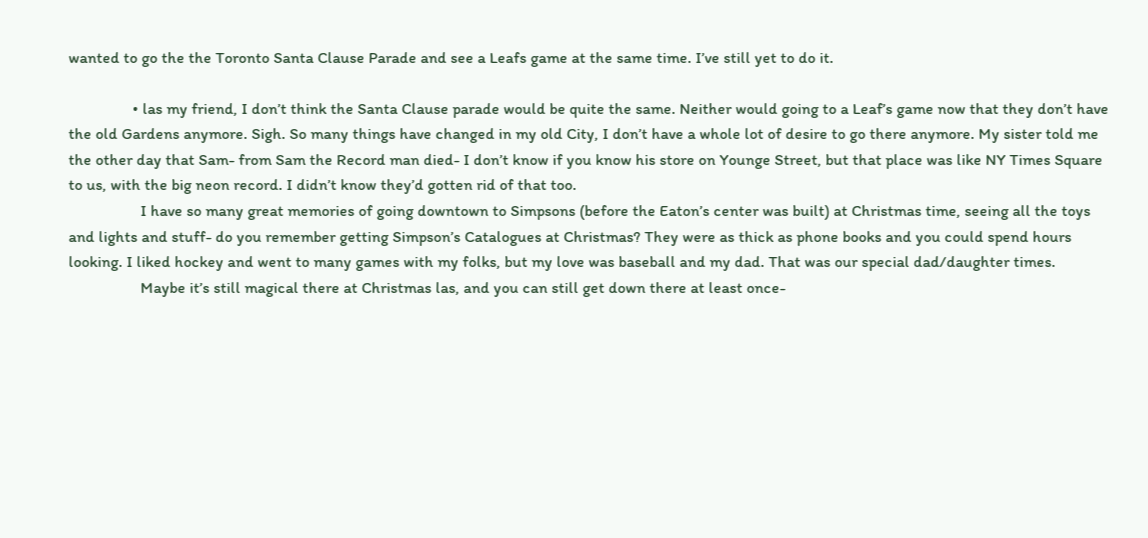wanted to go the the Toronto Santa Clause Parade and see a Leafs game at the same time. I’ve still yet to do it.

                • las my friend, I don’t think the Santa Clause parade would be quite the same. Neither would going to a Leaf’s game now that they don’t have the old Gardens anymore. Sigh. So many things have changed in my old City, I don’t have a whole lot of desire to go there anymore. My sister told me the other day that Sam- from Sam the Record man died- I don’t know if you know his store on Younge Street, but that place was like NY Times Square to us, with the big neon record. I didn’t know they’d gotten rid of that too.
                  I have so many great memories of going downtown to Simpsons (before the Eaton’s center was built) at Christmas time, seeing all the toys and lights and stuff- do you remember getting Simpson’s Catalogues at Christmas? They were as thick as phone books and you could spend hours looking. I liked hockey and went to many games with my folks, but my love was baseball and my dad. That was our special dad/daughter times.
                  Maybe it’s still magical there at Christmas las, and you can still get down there at least once-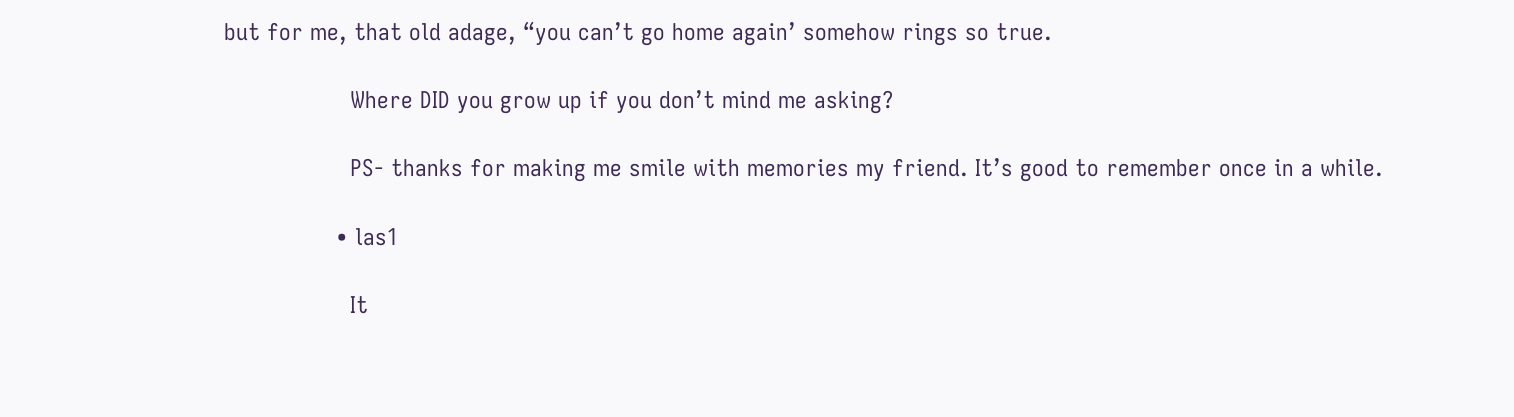but for me, that old adage, “you can’t go home again’ somehow rings so true.

                  Where DID you grow up if you don’t mind me asking?

                  PS- thanks for making me smile with memories my friend. It’s good to remember once in a while.

                • las1

                  It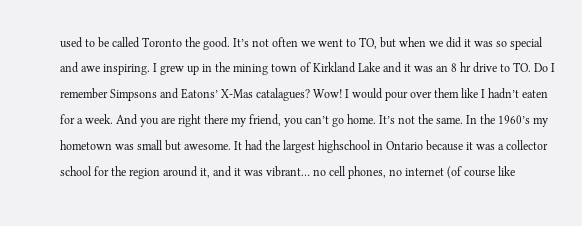used to be called Toronto the good. It’s not often we went to TO, but when we did it was so special and awe inspiring. I grew up in the mining town of Kirkland Lake and it was an 8 hr drive to TO. Do I remember Simpsons and Eatons’ X-Mas catalagues? Wow! I would pour over them like I hadn’t eaten for a week. And you are right there my friend, you can’t go home. It’s not the same. In the 1960’s my hometown was small but awesome. It had the largest highschool in Ontario because it was a collector school for the region around it, and it was vibrant… no cell phones, no internet (of course like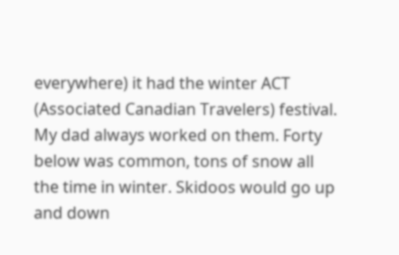everywhere) it had the winter ACT (Associated Canadian Travelers) festival. My dad always worked on them. Forty below was common, tons of snow all the time in winter. Skidoos would go up and down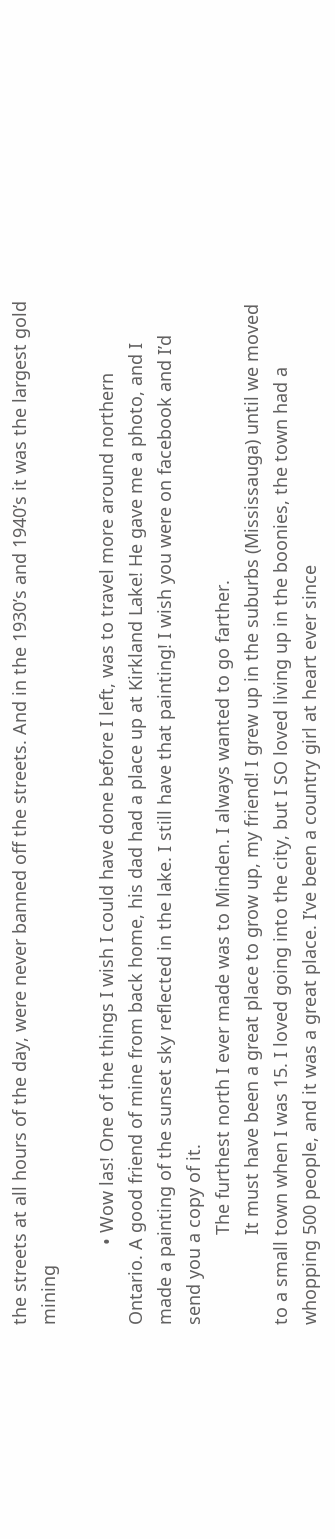the streets at all hours of the day, were never banned off the streets. And in the 1930’s and 1940’s it was the largest gold mining

                • Wow las! One of the things I wish I could have done before I left, was to travel more around northern Ontario. A good friend of mine from back home, his dad had a place up at Kirkland Lake! He gave me a photo, and I made a painting of the sunset sky reflected in the lake. I still have that painting! I wish you were on facebook and I’d send you a copy of it.
                  The furthest north I ever made was to Minden. I always wanted to go farther.
                  It must have been a great place to grow up, my friend! I grew up in the suburbs (Mississauga) until we moved to a small town when I was 15. I loved going into the city, but I SO loved living up in the boonies, the town had a whopping 500 people, and it was a great place. I’ve been a country girl at heart ever since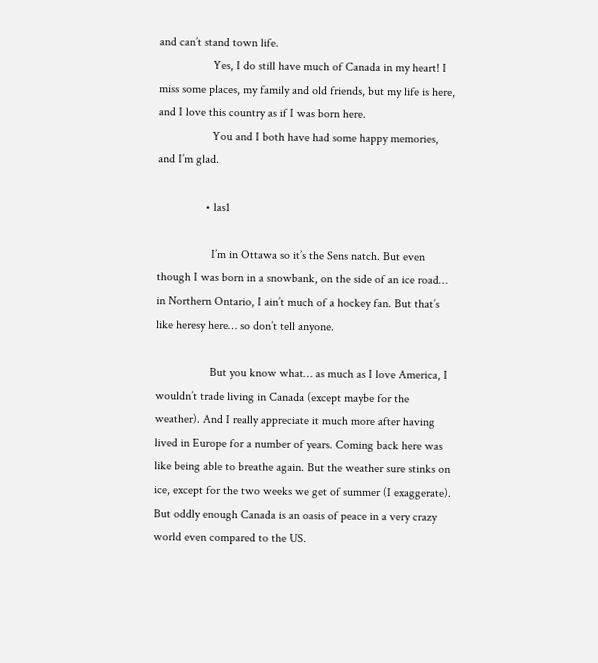and can’t stand town life.
                  Yes, I do still have much of Canada in my heart! I miss some places, my family and old friends, but my life is here, and I love this country as if I was born here.
                  You and I both have had some happy memories, and I’m glad.

                • las1

                  I’m in Ottawa so it’s the Sens natch. But even though I was born in a snowbank, on the side of an ice road… in Northern Ontario, I ain’t much of a hockey fan. But that’s like heresy here… so don’t tell anyone.

                  But you know what… as much as I love America, I wouldn’t trade living in Canada (except maybe for the weather). And I really appreciate it much more after having lived in Europe for a number of years. Coming back here was like being able to breathe again. But the weather sure stinks on ice, except for the two weeks we get of summer (I exaggerate). But oddly enough Canada is an oasis of peace in a very crazy world even compared to the US.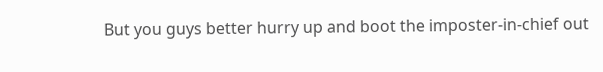But you guys better hurry up and boot the imposter-in-chief out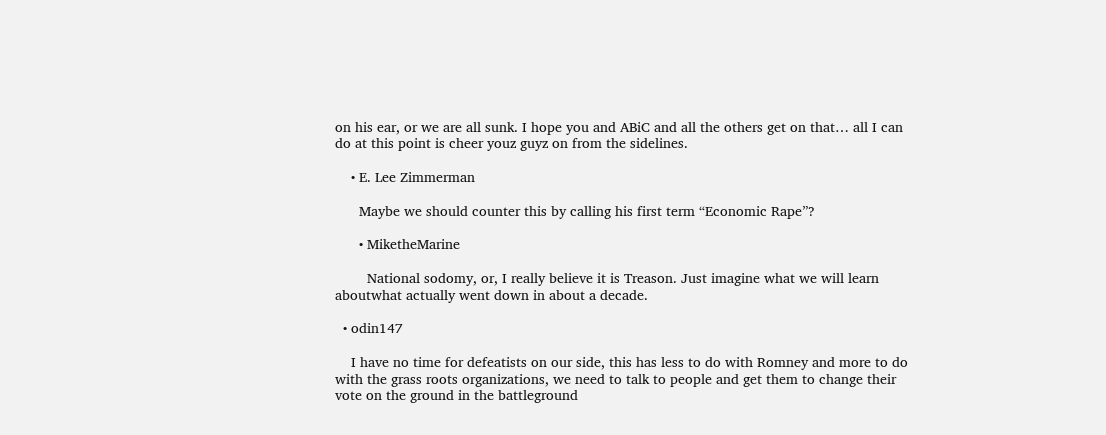on his ear, or we are all sunk. I hope you and ABiC and all the others get on that… all I can do at this point is cheer youz guyz on from the sidelines.

    • E. Lee Zimmerman

      Maybe we should counter this by calling his first term “Economic Rape”?

      • MiketheMarine

        National sodomy, or, I really believe it is Treason. Just imagine what we will learn aboutwhat actually went down in about a decade.

  • odin147

    I have no time for defeatists on our side, this has less to do with Romney and more to do with the grass roots organizations, we need to talk to people and get them to change their vote on the ground in the battleground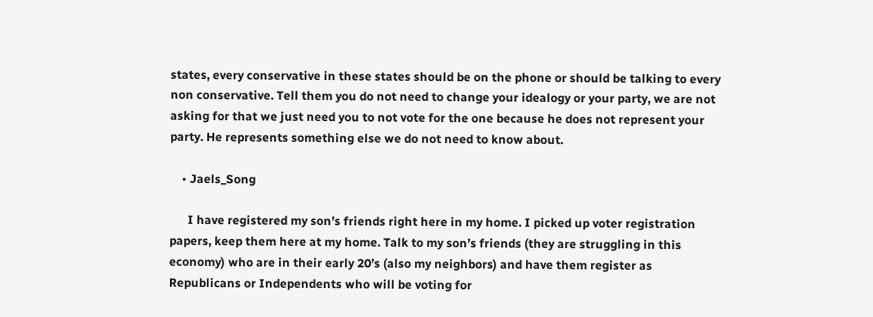states, every conservative in these states should be on the phone or should be talking to every non conservative. Tell them you do not need to change your idealogy or your party, we are not asking for that we just need you to not vote for the one because he does not represent your party. He represents something else we do not need to know about.

    • Jaels_Song

      I have registered my son’s friends right here in my home. I picked up voter registration papers, keep them here at my home. Talk to my son’s friends (they are struggling in this economy) who are in their early 20’s (also my neighbors) and have them register as Republicans or Independents who will be voting for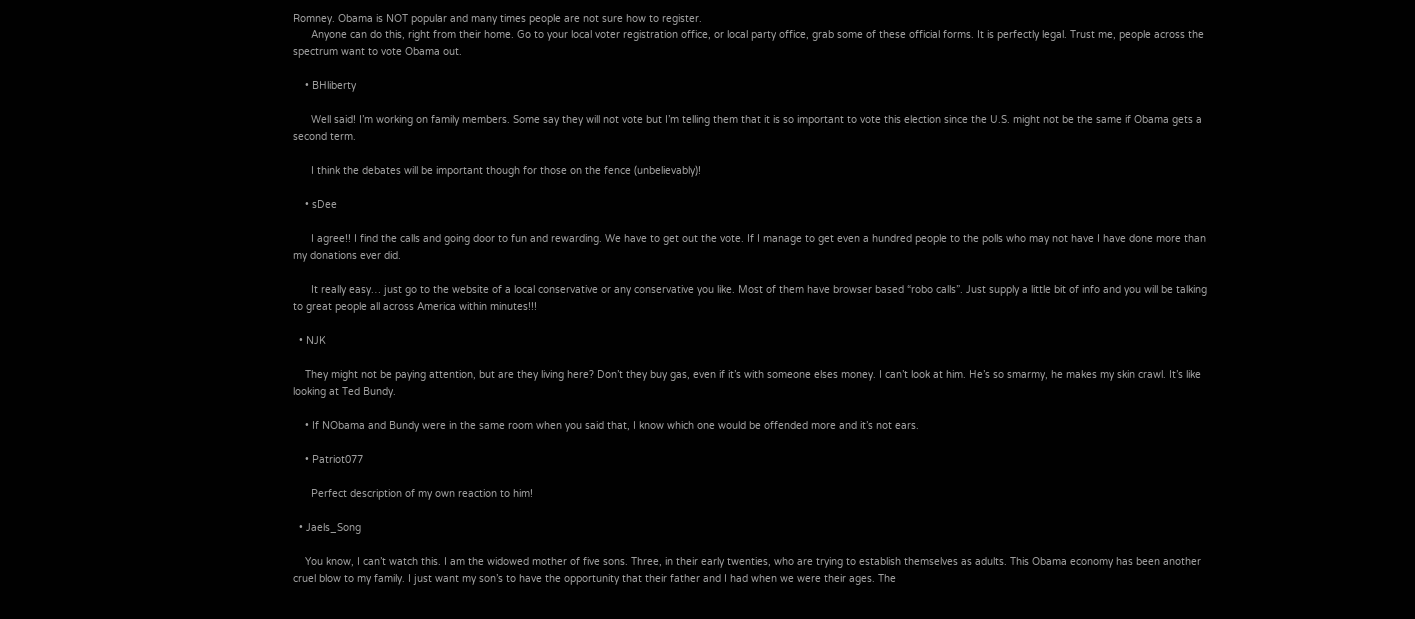Romney. Obama is NOT popular and many times people are not sure how to register.
      Anyone can do this, right from their home. Go to your local voter registration office, or local party office, grab some of these official forms. It is perfectly legal. Trust me, people across the spectrum want to vote Obama out.

    • BHliberty

      Well said! I’m working on family members. Some say they will not vote but I’m telling them that it is so important to vote this election since the U.S. might not be the same if Obama gets a second term.

      I think the debates will be important though for those on the fence (unbelievably)!

    • sDee

      I agree!! I find the calls and going door to fun and rewarding. We have to get out the vote. If I manage to get even a hundred people to the polls who may not have I have done more than my donations ever did.

      It really easy… just go to the website of a local conservative or any conservative you like. Most of them have browser based “robo calls”. Just supply a little bit of info and you will be talking to great people all across America within minutes!!!

  • NJK

    They might not be paying attention, but are they living here? Don’t they buy gas, even if it’s with someone elses money. I can’t look at him. He’s so smarmy, he makes my skin crawl. It’s like looking at Ted Bundy.

    • If NObama and Bundy were in the same room when you said that, I know which one would be offended more and it’s not ears.

    • Patriot077

      Perfect description of my own reaction to him!

  • Jaels_Song

    You know, I can’t watch this. I am the widowed mother of five sons. Three, in their early twenties, who are trying to establish themselves as adults. This Obama economy has been another cruel blow to my family. I just want my son’s to have the opportunity that their father and I had when we were their ages. The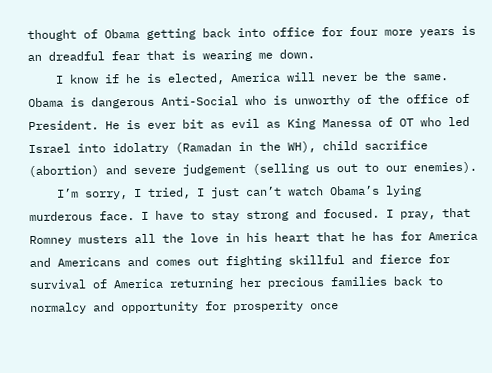thought of Obama getting back into office for four more years is an dreadful fear that is wearing me down.
    I know if he is elected, America will never be the same. Obama is dangerous Anti-Social who is unworthy of the office of President. He is ever bit as evil as King Manessa of OT who led Israel into idolatry (Ramadan in the WH), child sacrifice (abortion) and severe judgement (selling us out to our enemies).
    I’m sorry, I tried, I just can’t watch Obama’s lying murderous face. I have to stay strong and focused. I pray, that Romney musters all the love in his heart that he has for America and Americans and comes out fighting skillful and fierce for survival of America returning her precious families back to normalcy and opportunity for prosperity once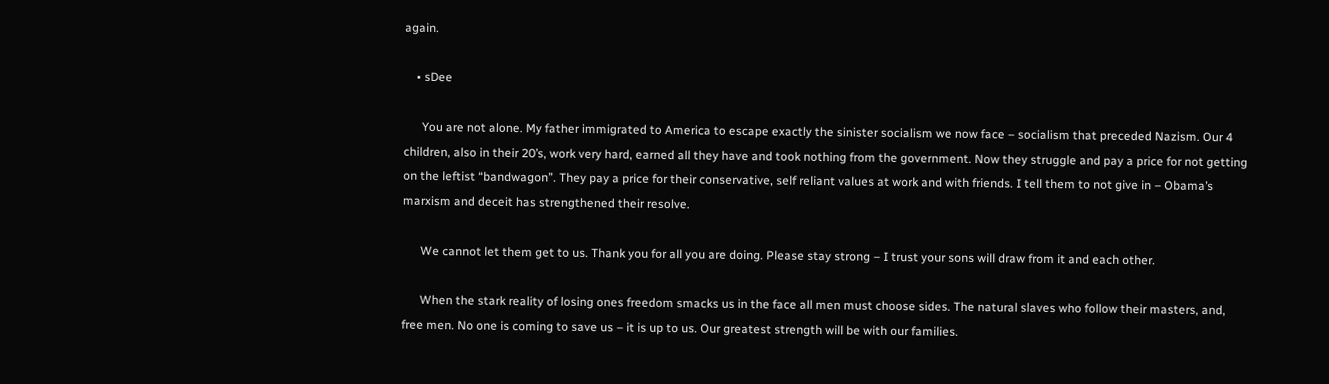again.

    • sDee

      You are not alone. My father immigrated to America to escape exactly the sinister socialism we now face – socialism that preceded Nazism. Our 4 children, also in their 20’s, work very hard, earned all they have and took nothing from the government. Now they struggle and pay a price for not getting on the leftist “bandwagon”. They pay a price for their conservative, self reliant values at work and with friends. I tell them to not give in – Obama’s marxism and deceit has strengthened their resolve.

      We cannot let them get to us. Thank you for all you are doing. Please stay strong – I trust your sons will draw from it and each other.

      When the stark reality of losing ones freedom smacks us in the face all men must choose sides. The natural slaves who follow their masters, and, free men. No one is coming to save us – it is up to us. Our greatest strength will be with our families.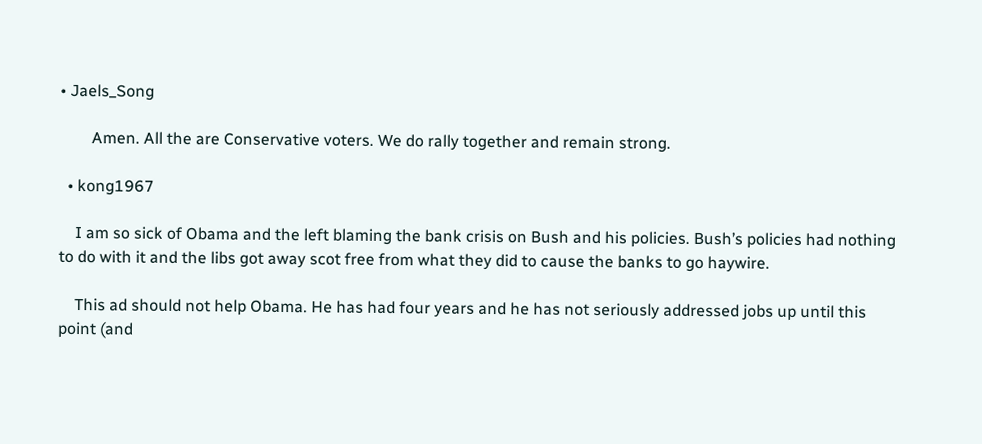• Jaels_Song

        Amen. All the are Conservative voters. We do rally together and remain strong.

  • kong1967

    I am so sick of Obama and the left blaming the bank crisis on Bush and his policies. Bush’s policies had nothing to do with it and the libs got away scot free from what they did to cause the banks to go haywire.

    This ad should not help Obama. He has had four years and he has not seriously addressed jobs up until this point (and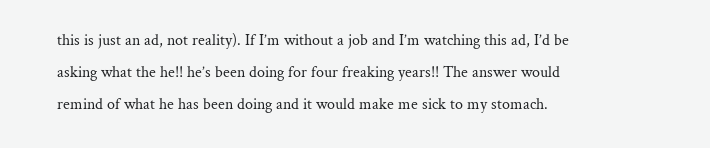this is just an ad, not reality). If I’m without a job and I’m watching this ad, I’d be asking what the he!! he’s been doing for four freaking years!! The answer would remind of what he has been doing and it would make me sick to my stomach.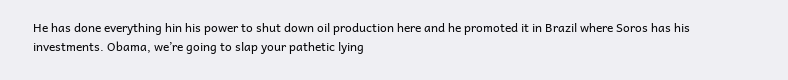He has done everything hin his power to shut down oil production here and he promoted it in Brazil where Soros has his investments. Obama, we’re going to slap your pathetic lying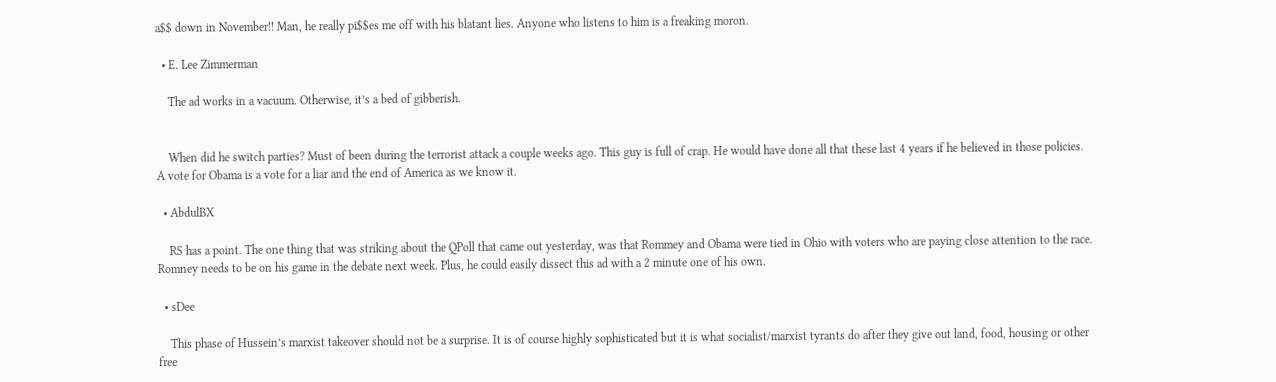a$$ down in November!! Man, he really pi$$es me off with his blatant lies. Anyone who listens to him is a freaking moron.

  • E. Lee Zimmerman

    The ad works in a vacuum. Otherwise, it’s a bed of gibberish.


    When did he switch parties? Must of been during the terrorist attack a couple weeks ago. This guy is full of crap. He would have done all that these last 4 years if he believed in those policies. A vote for Obama is a vote for a liar and the end of America as we know it.

  • AbdulBX

    RS has a point. The one thing that was striking about the QPoll that came out yesterday, was that Rommey and Obama were tied in Ohio with voters who are paying close attention to the race. Romney needs to be on his game in the debate next week. Plus, he could easily dissect this ad with a 2 minute one of his own.

  • sDee

    This phase of Hussein’s marxist takeover should not be a surprise. It is of course highly sophisticated but it is what socialist/marxist tyrants do after they give out land, food, housing or other free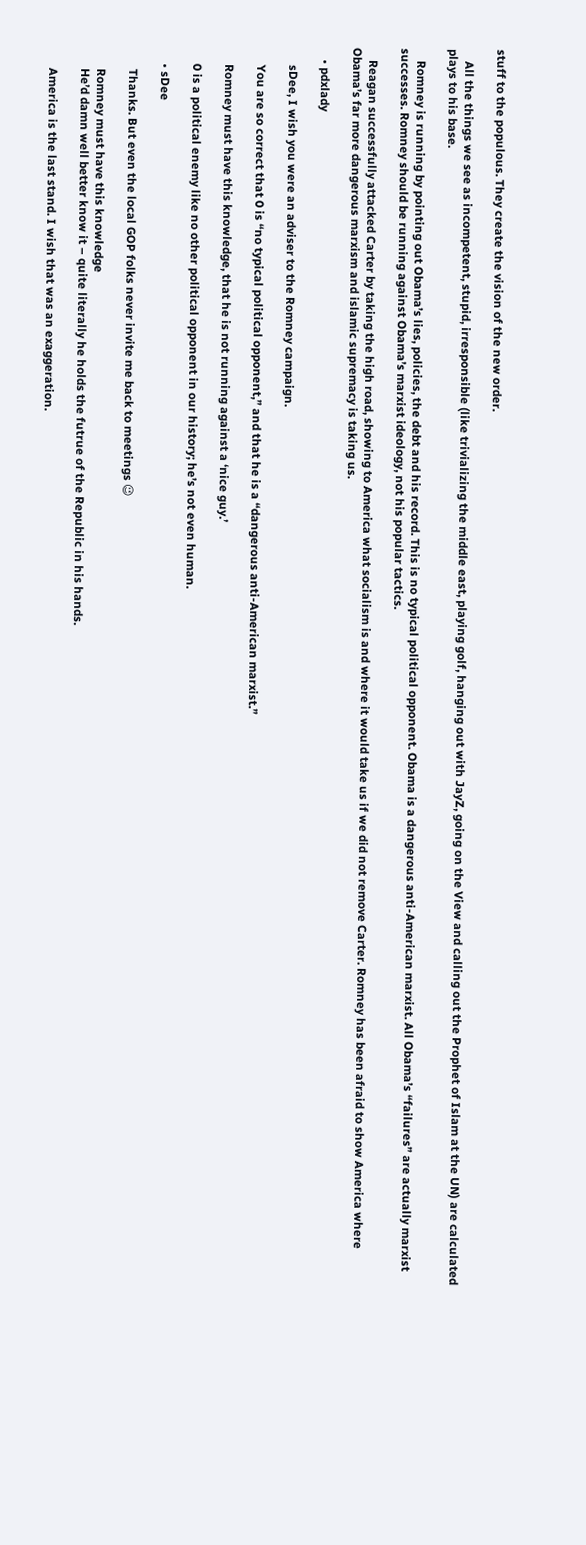stuff to the populous. They create the vision of the new order.

    All the things we see as incompetent, stupid, irresponsible (like trivializing the middle east, playing golf, hanging out with JayZ, going on the View and calling out the Prophet of Islam at the UN) are calculated plays to his base.

    Romney is running by pointing out Obama’s lies, policies, the debt and his record. This is no typical political opponent. Obama is a dangerous anti-American marxist. All Obama’s “failures” are actually marxist successes. Romney should be running against Obama’s marxist ideology, not his popular tactics.

    Reagan successfully attacked Carter by taking the high road, showing to America what socialism is and where it would take us if we did not remove Carter. Romney has been afraid to show America where Obama’s far more dangerous marxism and islamic supremacy is taking us.

    • pdxlady

      sDee, I wish you were an adviser to the Romney campaign.

      You are so correct that 0 is “no typical political opponent,” and that he is a “dangerous anti-American marxist.”

      Romney must have this knowledge, that he is not running against a ‘nice guy.’

      0 is a political enemy like no other political opponent in our history; he’s not even human.

      • sDee

        Thanks. But even the local GOP folks never invite me back to meetings 😉

        Romney must have this knowledge
        He’d damn well better know it – quite literally he holds the futrue of the Republic in his hands.

        America is the last stand. I wish that was an exaggeration.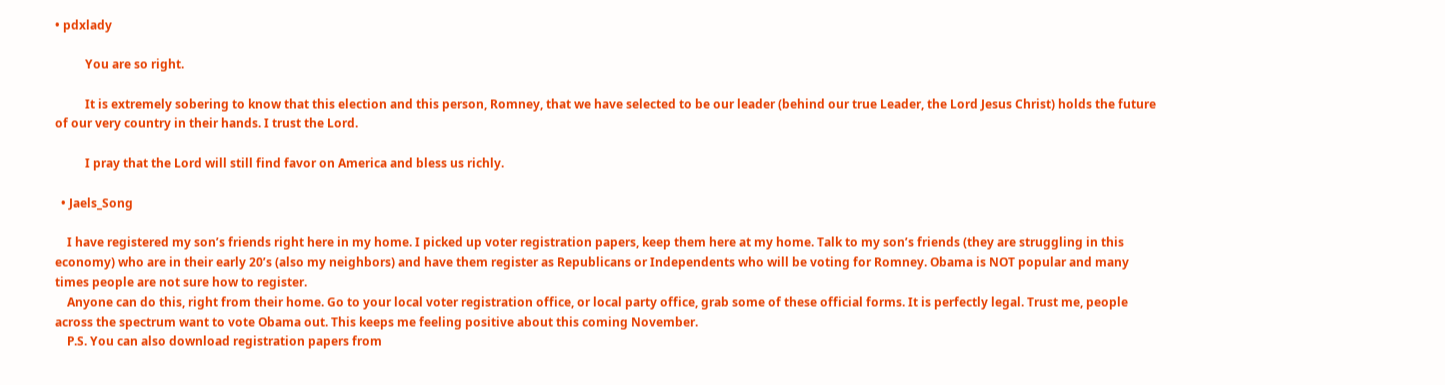• pdxlady

          You are so right.

          It is extremely sobering to know that this election and this person, Romney, that we have selected to be our leader (behind our true Leader, the Lord Jesus Christ) holds the future of our very country in their hands. I trust the Lord.

          I pray that the Lord will still find favor on America and bless us richly.

  • Jaels_Song

    I have registered my son’s friends right here in my home. I picked up voter registration papers, keep them here at my home. Talk to my son’s friends (they are struggling in this economy) who are in their early 20’s (also my neighbors) and have them register as Republicans or Independents who will be voting for Romney. Obama is NOT popular and many times people are not sure how to register.
    Anyone can do this, right from their home. Go to your local voter registration office, or local party office, grab some of these official forms. It is perfectly legal. Trust me, people across the spectrum want to vote Obama out. This keeps me feeling positive about this coming November.
    P.S. You can also download registration papers from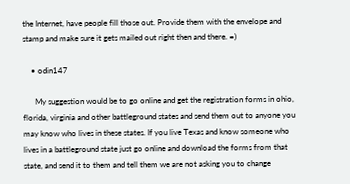the Internet, have people fill those out. Provide them with the envelope and stamp and make sure it gets mailed out right then and there. =)

    • odin147

      My suggestion would be to go online and get the registration forms in ohio, florida, virginia and other battleground states and send them out to anyone you may know who lives in these states. If you live Texas and know someone who lives in a battleground state just go online and download the forms from that state, and send it to them and tell them we are not asking you to change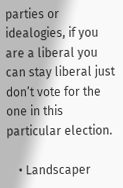parties or idealogies, if you are a liberal you can stay liberal just don’t vote for the one in this particular election.

    • Landscaper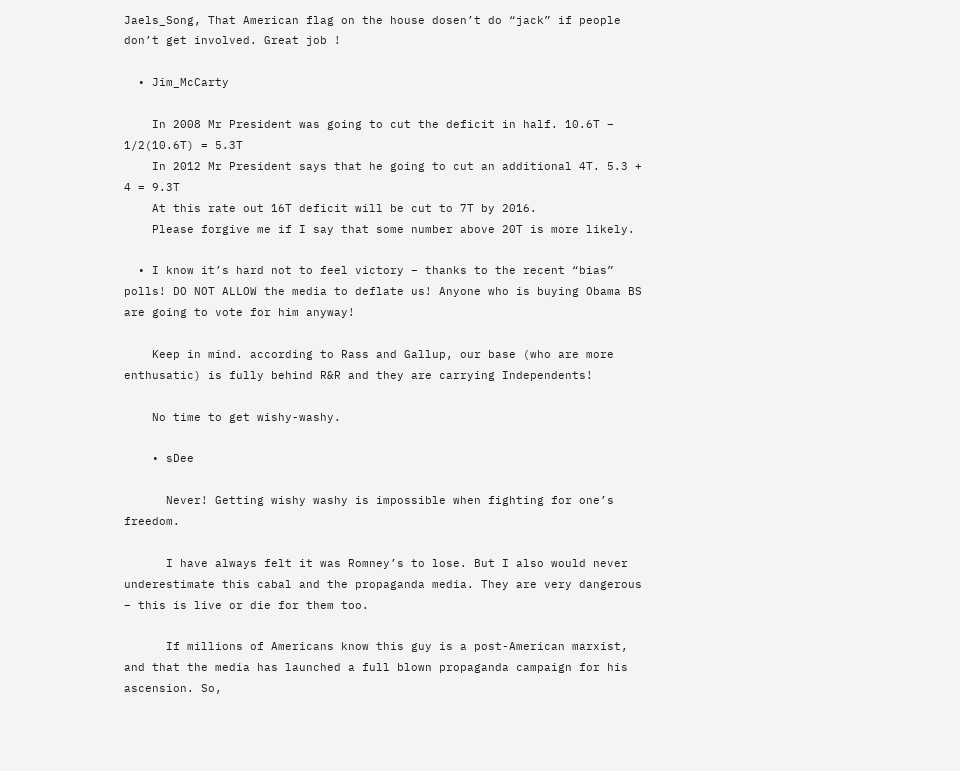Jaels_Song, That American flag on the house dosen’t do “jack” if people don’t get involved. Great job !

  • Jim_McCarty

    In 2008 Mr President was going to cut the deficit in half. 10.6T – 1/2(10.6T) = 5.3T
    In 2012 Mr President says that he going to cut an additional 4T. 5.3 + 4 = 9.3T
    At this rate out 16T deficit will be cut to 7T by 2016.
    Please forgive me if I say that some number above 20T is more likely.

  • I know it’s hard not to feel victory – thanks to the recent “bias” polls! DO NOT ALLOW the media to deflate us! Anyone who is buying Obama BS are going to vote for him anyway!

    Keep in mind. according to Rass and Gallup, our base (who are more enthusatic) is fully behind R&R and they are carrying Independents!

    No time to get wishy-washy.

    • sDee

      Never! Getting wishy washy is impossible when fighting for one’s freedom.

      I have always felt it was Romney’s to lose. But I also would never underestimate this cabal and the propaganda media. They are very dangerous – this is live or die for them too.

      If millions of Americans know this guy is a post-American marxist, and that the media has launched a full blown propaganda campaign for his ascension. So,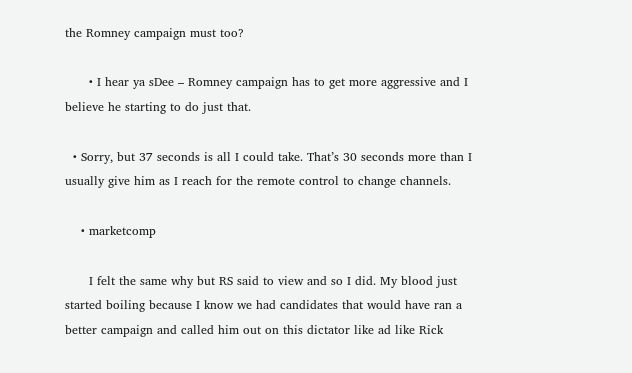the Romney campaign must too?

      • I hear ya sDee – Romney campaign has to get more aggressive and I believe he starting to do just that.

  • Sorry, but 37 seconds is all I could take. That’s 30 seconds more than I usually give him as I reach for the remote control to change channels.

    • marketcomp

      I felt the same why but RS said to view and so I did. My blood just started boiling because I know we had candidates that would have ran a better campaign and called him out on this dictator like ad like Rick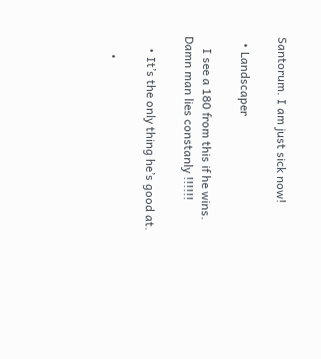Santorum. I am just sick now!

  • Landscaper

    I see a 180 from this if he wins. Damn man lies constanly !!!!!!

    • It’s the only thing he’s good at.

      •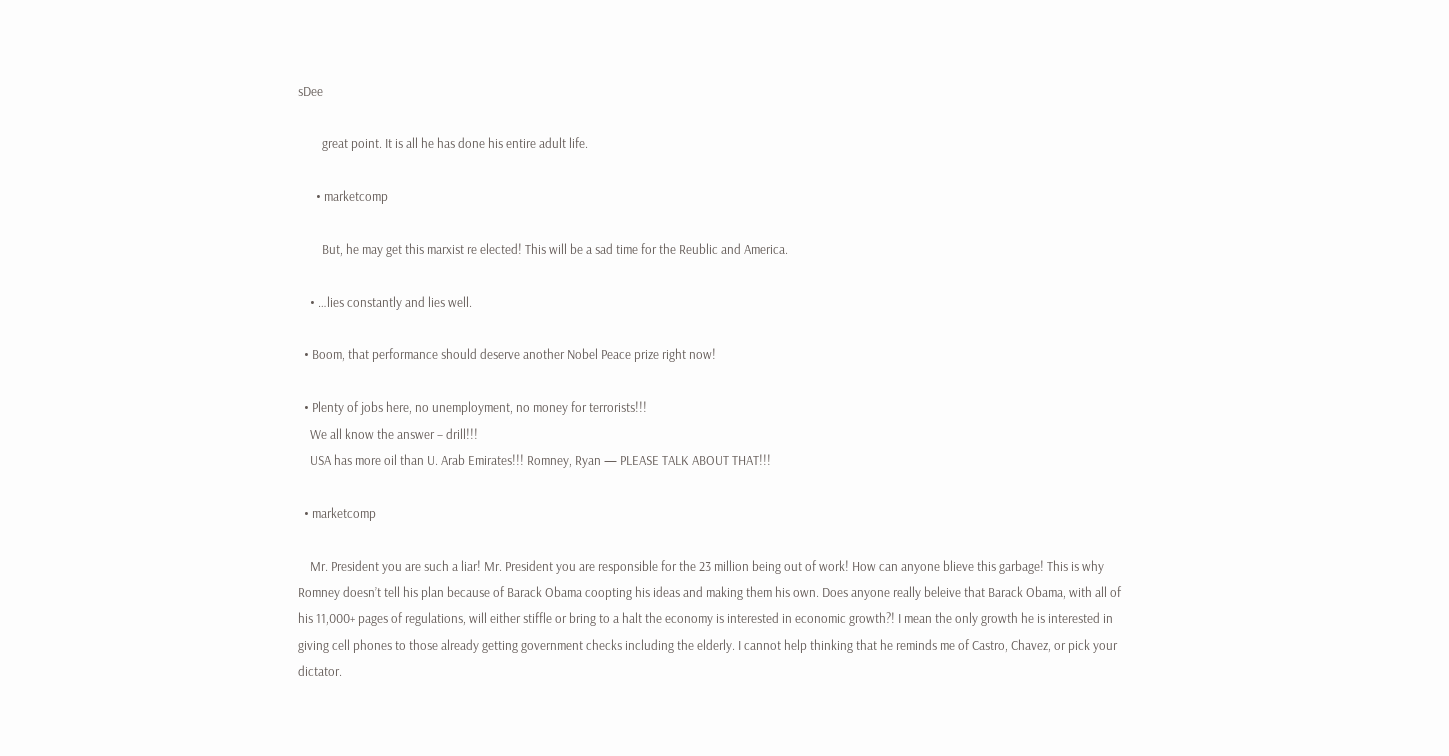sDee

        great point. It is all he has done his entire adult life.

      • marketcomp

        But, he may get this marxist re elected! This will be a sad time for the Reublic and America.

    • …lies constantly and lies well.

  • Boom, that performance should deserve another Nobel Peace prize right now!

  • Plenty of jobs here, no unemployment, no money for terrorists!!!
    We all know the answer – drill!!!
    USA has more oil than U. Arab Emirates!!! Romney, Ryan — PLEASE TALK ABOUT THAT!!!

  • marketcomp

    Mr. President you are such a liar! Mr. President you are responsible for the 23 million being out of work! How can anyone blieve this garbage! This is why Romney doesn’t tell his plan because of Barack Obama coopting his ideas and making them his own. Does anyone really beleive that Barack Obama, with all of his 11,000+ pages of regulations, will either stiffle or bring to a halt the economy is interested in economic growth?! I mean the only growth he is interested in giving cell phones to those already getting government checks including the elderly. I cannot help thinking that he reminds me of Castro, Chavez, or pick your dictator.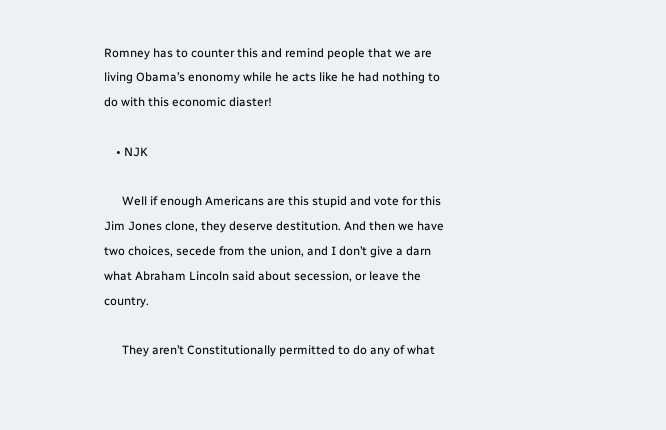Romney has to counter this and remind people that we are living Obama’s enonomy while he acts like he had nothing to do with this economic diaster!

    • NJK

      Well if enough Americans are this stupid and vote for this Jim Jones clone, they deserve destitution. And then we have two choices, secede from the union, and I don’t give a darn what Abraham Lincoln said about secession, or leave the country.

      They aren’t Constitutionally permitted to do any of what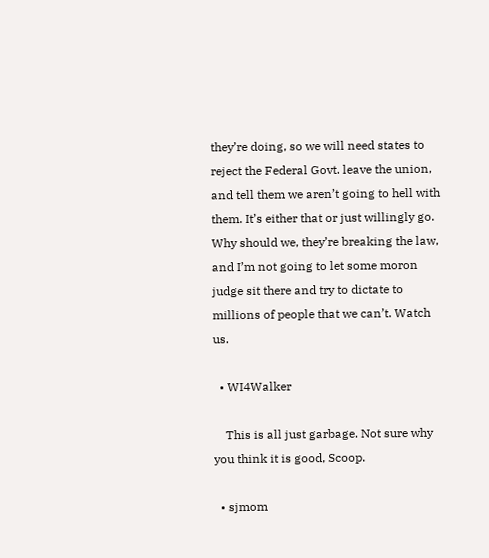they’re doing, so we will need states to reject the Federal Govt. leave the union, and tell them we aren’t going to hell with them. It’s either that or just willingly go. Why should we, they’re breaking the law, and I’m not going to let some moron judge sit there and try to dictate to millions of people that we can’t. Watch us.

  • WI4Walker

    This is all just garbage. Not sure why you think it is good, Scoop.

  • sjmom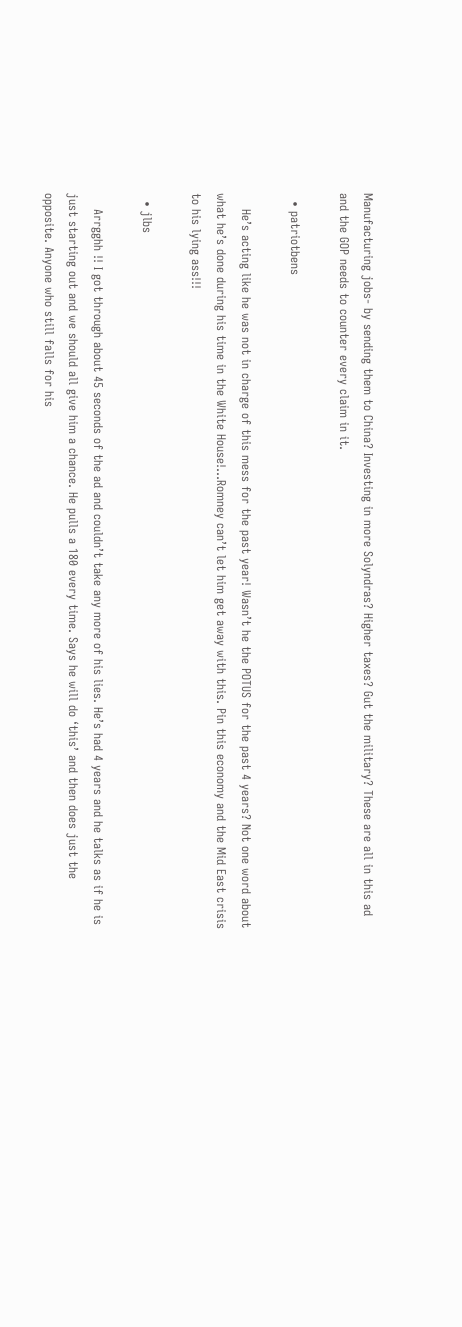Manufacturing jobs- by sending them to China? Investing in more Solyndras? Higher taxes? Gut the military? These are all in this ad and the GOP needs to counter every claim in it.

  • patriotbens

    He’s acting like he was not in charge of this mess for the past year! Wasn’t he the POTUS for the past 4 years? Not one word about what he’s done during his time in the White House!…Romney can’t let him get away with this. Pin this economy and the Mid East crisis to his lying ass!!!

  • jlbs

    Arrgghh !! I got through about 45 seconds of the ad and couldn’t take any more of his lies. He’s had 4 years and he talks as if he is just starting out and we should all give him a chance. He pulls a 180 every time. Says he will do ‘this’ and then does just the opposite. Anyone who still falls for his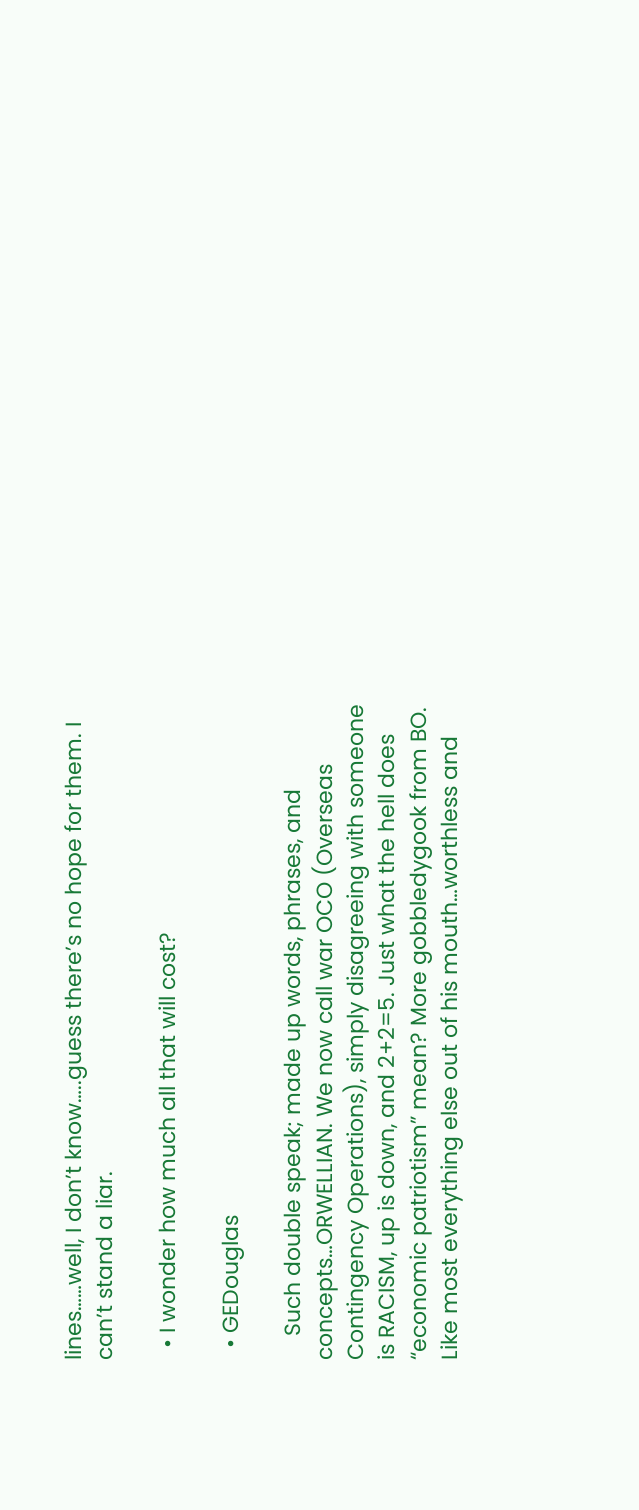lines……well, I don’t know…..guess there’s no hope for them. I can’t stand a liar.

  • I wonder how much all that will cost?

  • GEDouglas

    Such double speak; made up words, phrases, and concepts…ORWELLIAN. We now call war OCO (Overseas Contingency Operations), simply disagreeing with someone is RACISM, up is down, and 2+2=5. Just what the hell does “economic patriotism” mean? More gobbledygook from BO. Like most everything else out of his mouth…worthless and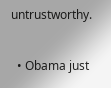untrustworthy.

  • Obama just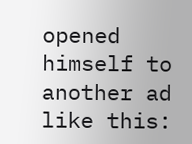opened himself to another ad like this: